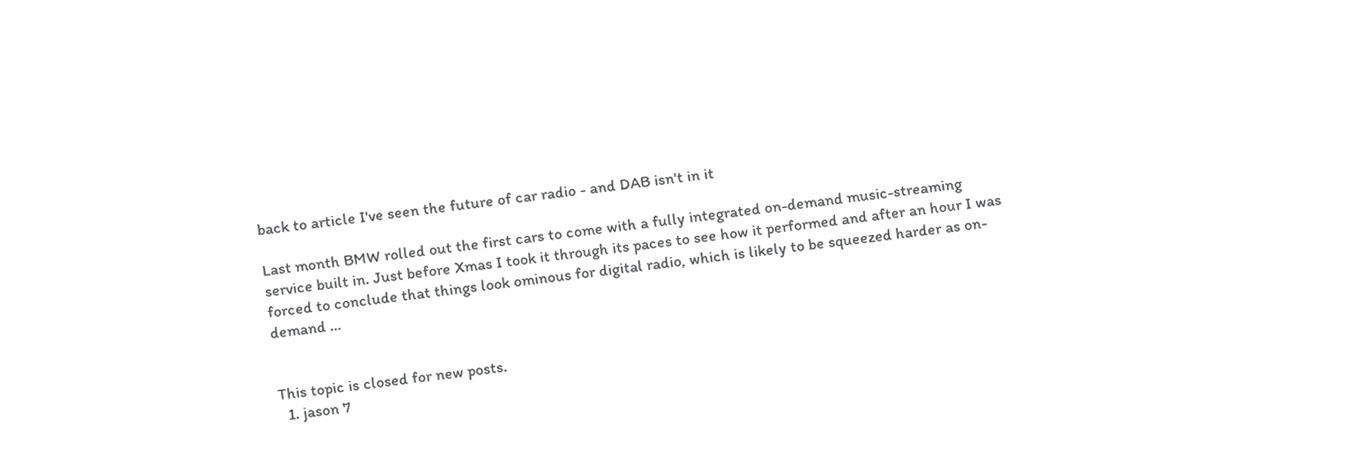back to article I've seen the future of car radio - and DAB isn't in it

Last month BMW rolled out the first cars to come with a fully integrated on-demand music-streaming service built in. Just before Xmas I took it through its paces to see how it performed and after an hour I was forced to conclude that things look ominous for digital radio, which is likely to be squeezed harder as on-demand …


This topic is closed for new posts.
  1. jason 7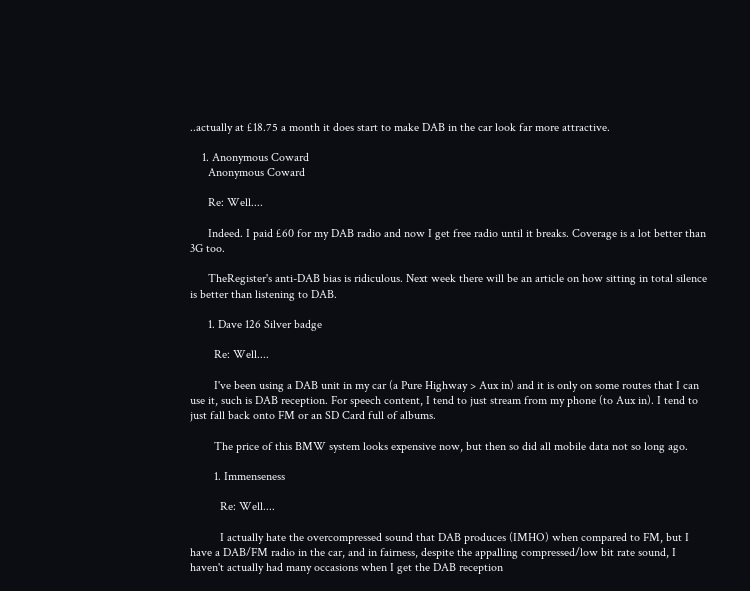..actually at £18.75 a month it does start to make DAB in the car look far more attractive.

    1. Anonymous Coward
      Anonymous Coward

      Re: Well....

      Indeed. I paid £60 for my DAB radio and now I get free radio until it breaks. Coverage is a lot better than 3G too.

      TheRegister's anti-DAB bias is ridiculous. Next week there will be an article on how sitting in total silence is better than listening to DAB.

      1. Dave 126 Silver badge

        Re: Well....

        I've been using a DAB unit in my car (a Pure Highway > Aux in) and it is only on some routes that I can use it, such is DAB reception. For speech content, I tend to just stream from my phone (to Aux in). I tend to just fall back onto FM or an SD Card full of albums.

        The price of this BMW system looks expensive now, but then so did all mobile data not so long ago.

        1. Immenseness

          Re: Well....

          I actually hate the overcompressed sound that DAB produces (IMHO) when compared to FM, but I have a DAB/FM radio in the car, and in fairness, despite the appalling compressed/low bit rate sound, I haven't actually had many occasions when I get the DAB reception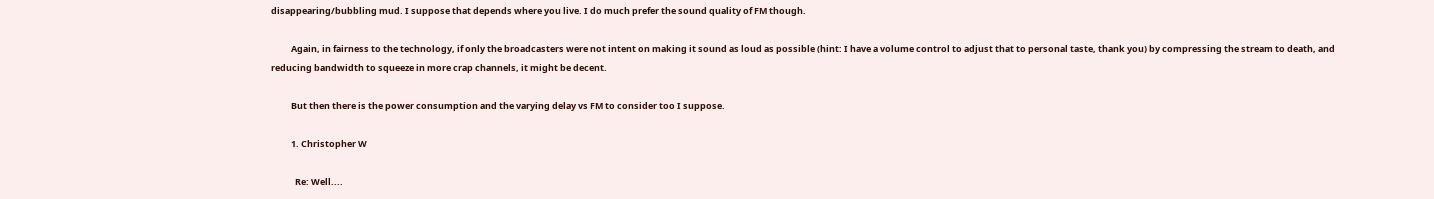disappearing/bubbling mud. I suppose that depends where you live. I do much prefer the sound quality of FM though.

          Again, in fairness to the technology, if only the broadcasters were not intent on making it sound as loud as possible (hint: I have a volume control to adjust that to personal taste, thank you) by compressing the stream to death, and reducing bandwidth to squeeze in more crap channels, it might be decent.

          But then there is the power consumption and the varying delay vs FM to consider too I suppose.

          1. Christopher W

            Re: Well....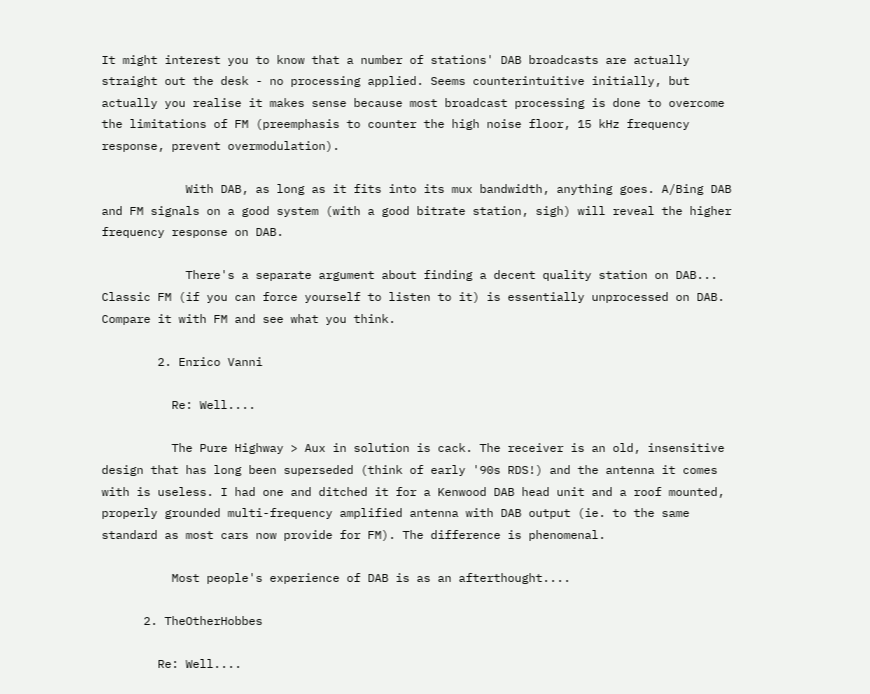It might interest you to know that a number of stations' DAB broadcasts are actually straight out the desk - no processing applied. Seems counterintuitive initially, but actually you realise it makes sense because most broadcast processing is done to overcome the limitations of FM (preemphasis to counter the high noise floor, 15 kHz frequency response, prevent overmodulation).

            With DAB, as long as it fits into its mux bandwidth, anything goes. A/Bing DAB and FM signals on a good system (with a good bitrate station, sigh) will reveal the higher frequency response on DAB.

            There's a separate argument about finding a decent quality station on DAB... Classic FM (if you can force yourself to listen to it) is essentially unprocessed on DAB. Compare it with FM and see what you think.

        2. Enrico Vanni

          Re: Well....

          The Pure Highway > Aux in solution is cack. The receiver is an old, insensitive design that has long been superseded (think of early '90s RDS!) and the antenna it comes with is useless. I had one and ditched it for a Kenwood DAB head unit and a roof mounted, properly grounded multi-frequency amplified antenna with DAB output (ie. to the same standard as most cars now provide for FM). The difference is phenomenal.

          Most people's experience of DAB is as an afterthought....

      2. TheOtherHobbes

        Re: Well....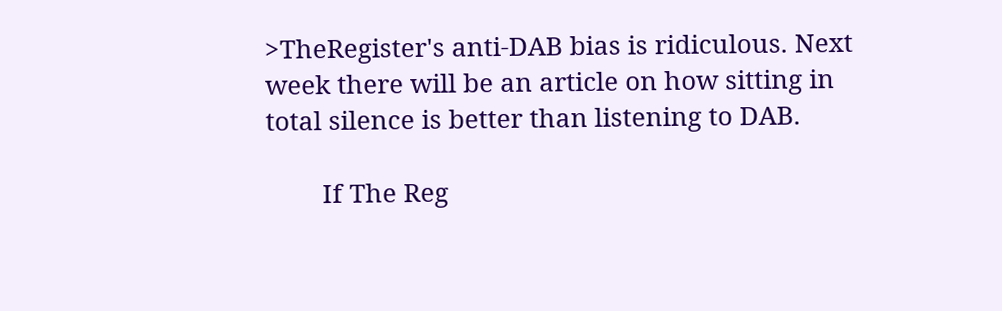>TheRegister's anti-DAB bias is ridiculous. Next week there will be an article on how sitting in total silence is better than listening to DAB.

        If The Reg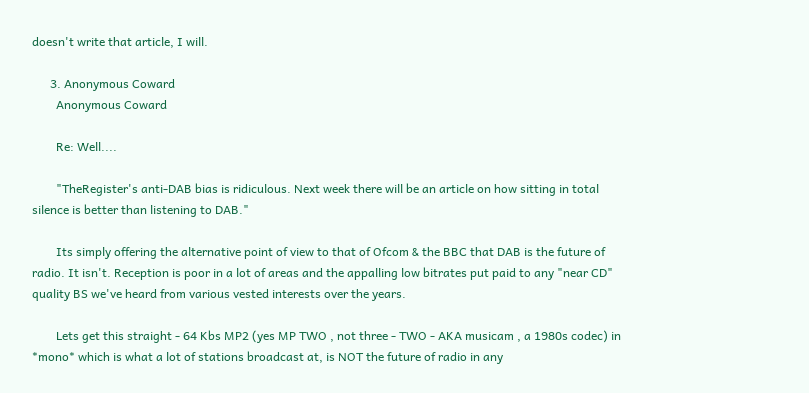doesn't write that article, I will.

      3. Anonymous Coward
        Anonymous Coward

        Re: Well....

        "TheRegister's anti-DAB bias is ridiculous. Next week there will be an article on how sitting in total silence is better than listening to DAB."

        Its simply offering the alternative point of view to that of Ofcom & the BBC that DAB is the future of radio. It isn't. Reception is poor in a lot of areas and the appalling low bitrates put paid to any "near CD" quality BS we've heard from various vested interests over the years.

        Lets get this straight - 64 Kbs MP2 (yes MP TWO , not three - TWO - AKA musicam , a 1980s codec) in *mono* which is what a lot of stations broadcast at, is NOT the future of radio in any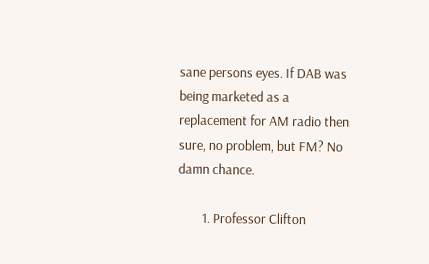sane persons eyes. If DAB was being marketed as a replacement for AM radio then sure, no problem, but FM? No damn chance.

        1. Professor Clifton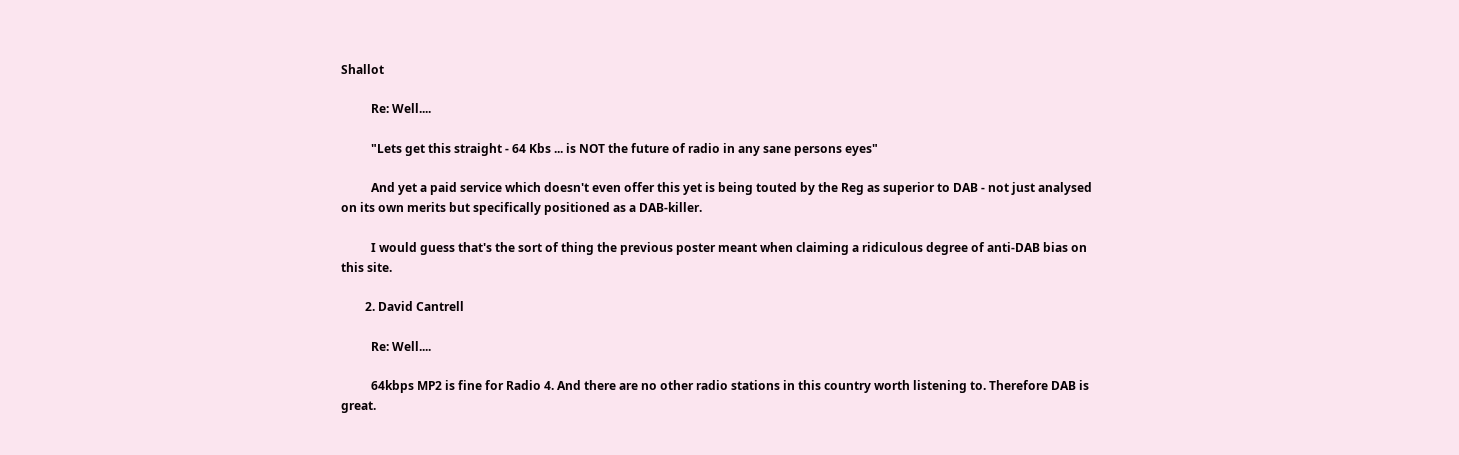Shallot

          Re: Well....

          "Lets get this straight - 64 Kbs ... is NOT the future of radio in any sane persons eyes"

          And yet a paid service which doesn't even offer this yet is being touted by the Reg as superior to DAB - not just analysed on its own merits but specifically positioned as a DAB-killer.

          I would guess that's the sort of thing the previous poster meant when claiming a ridiculous degree of anti-DAB bias on this site.

        2. David Cantrell

          Re: Well....

          64kbps MP2 is fine for Radio 4. And there are no other radio stations in this country worth listening to. Therefore DAB is great.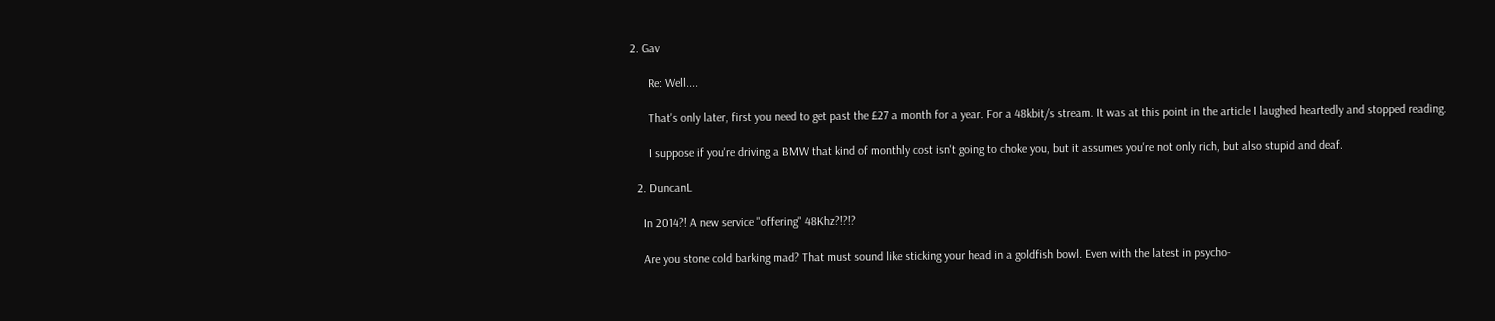2. Gav

      Re: Well....

      That's only later, first you need to get past the £27 a month for a year. For a 48kbit/s stream. It was at this point in the article I laughed heartedly and stopped reading.

      I suppose if you're driving a BMW that kind of monthly cost isn't going to choke you, but it assumes you're not only rich, but also stupid and deaf.

  2. DuncanL

    In 2014?! A new service "offering" 48Khz?!?!?

    Are you stone cold barking mad? That must sound like sticking your head in a goldfish bowl. Even with the latest in psycho-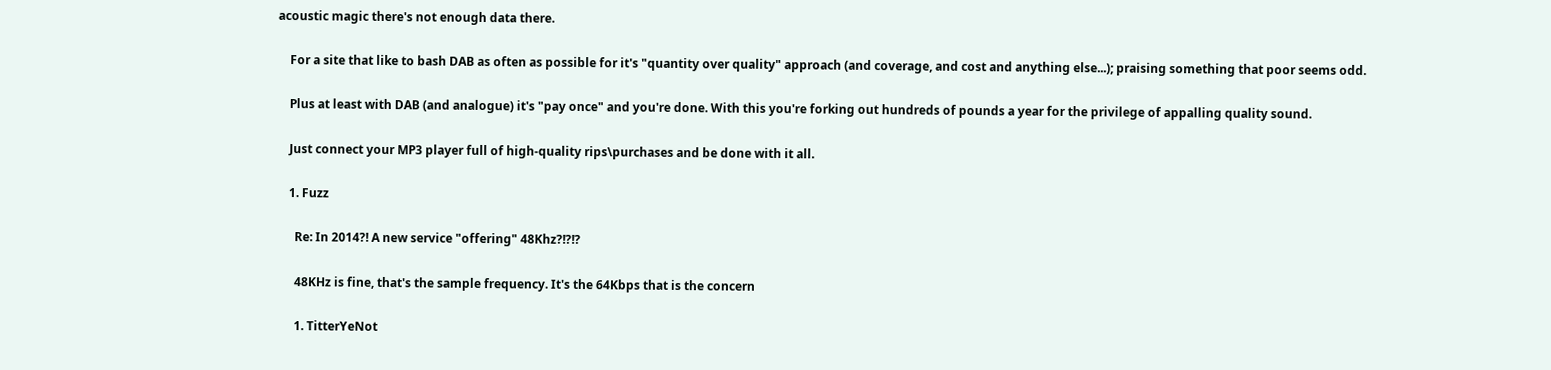acoustic magic there's not enough data there.

    For a site that like to bash DAB as often as possible for it's "quantity over quality" approach (and coverage, and cost and anything else...); praising something that poor seems odd.

    Plus at least with DAB (and analogue) it's "pay once" and you're done. With this you're forking out hundreds of pounds a year for the privilege of appalling quality sound.

    Just connect your MP3 player full of high-quality rips\purchases and be done with it all.

    1. Fuzz

      Re: In 2014?! A new service "offering" 48Khz?!?!?

      48KHz is fine, that's the sample frequency. It's the 64Kbps that is the concern

      1. TitterYeNot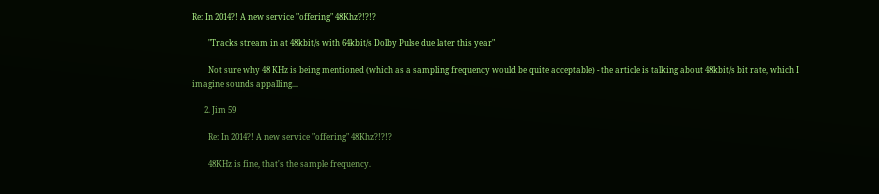Re: In 2014?! A new service "offering" 48Khz?!?!?

        "Tracks stream in at 48kbit/s with 64kbit/s Dolby Pulse due later this year"

        Not sure why 48 KHz is being mentioned (which as a sampling frequency would be quite acceptable) - the article is talking about 48kbit/s bit rate, which I imagine sounds appalling...

      2. Jim 59

        Re: In 2014?! A new service "offering" 48Khz?!?!?

        48KHz is fine, that's the sample frequency.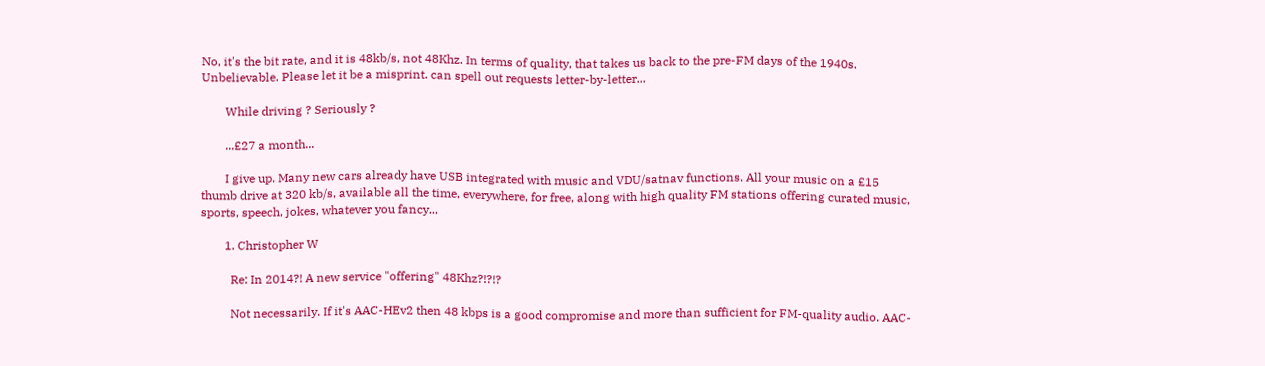No, it's the bit rate, and it is 48kb/s, not 48Khz. In terms of quality, that takes us back to the pre-FM days of the 1940s. Unbelievable. Please let it be a misprint. can spell out requests letter-by-letter...

        While driving ? Seriously ?

        ...£27 a month...

        I give up. Many new cars already have USB integrated with music and VDU/satnav functions. All your music on a £15 thumb drive at 320 kb/s, available all the time, everywhere, for free, along with high quality FM stations offering curated music, sports, speech, jokes, whatever you fancy...

        1. Christopher W

          Re: In 2014?! A new service "offering" 48Khz?!?!?

          Not necessarily. If it's AAC-HEv2 then 48 kbps is a good compromise and more than sufficient for FM-quality audio. AAC-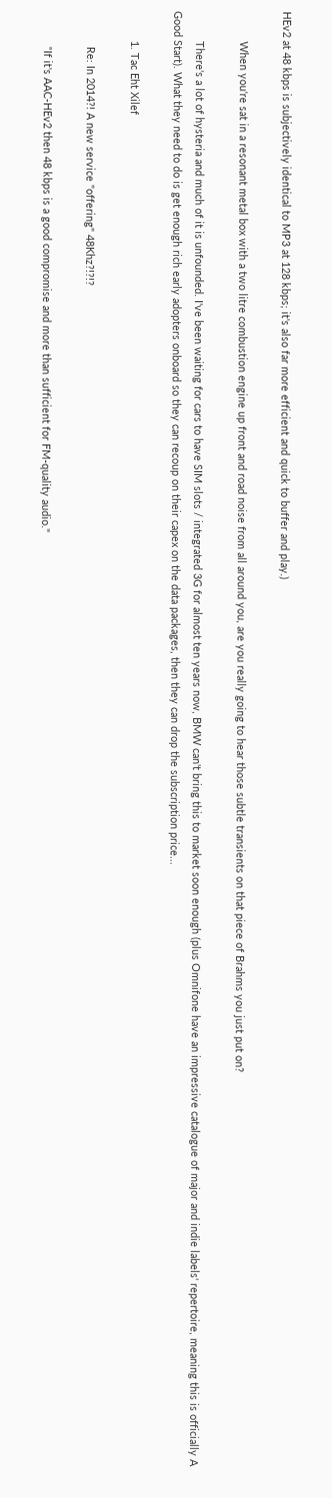HEv2 at 48 kbps is subjectively identical to MP3 at 128 kbps; it's also far more efficient and quick to buffer and play.)

          When you're sat in a resonant metal box with a two litre combustion engine up front and road noise from all around you, are you really going to hear those subtle transients on that piece of Brahms you just put on?

          There's a lot of hysteria and much of it is unfounded. I've been waiting for cars to have SIM slots / integrated 3G for almost ten years now, BMW can't bring this to market soon enough (plus Omnifone have an impressive catalogue of major and indie labels' repertoire, meaning this is officially A Good Start). What they need to do is get enough rich early adopters onboard so they can recoup on their capex on the data packages, then they can drop the subscription price...

          1. Tac Eht Xilef

            Re: In 2014?! A new service "offering" 48Khz?!?!?

            "If it's AAC-HEv2 then 48 kbps is a good compromise and more than sufficient for FM-quality audio."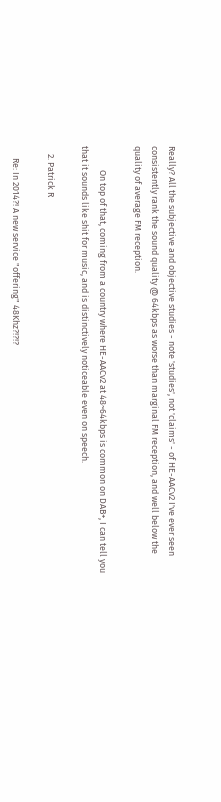Really? All the subjective and objective studies - note 'studies', not 'claims' - of HE-AACv2 I've ever seen consistently rank the sound quality @ 64kbps as worse than marginal FM reception, and well below the quality of average FM reception.

            On top of that, coming from a country where HE-AACv2 at 48~64kbps is common on DAB+, I can tell you that it sounds like shit for music, and is distinctively noticeable even on speech.

    2. Patrick R

      Re: In 2014?! A new service "offering" 48Khz?!?!?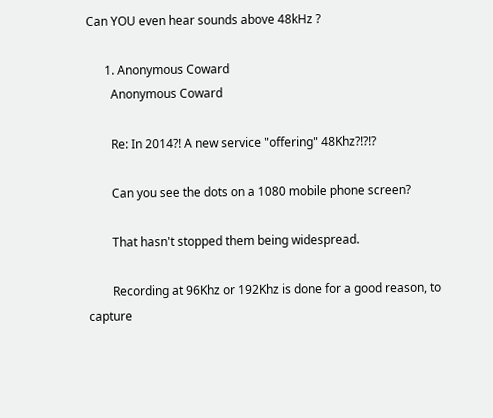Can YOU even hear sounds above 48kHz ?

      1. Anonymous Coward
        Anonymous Coward

        Re: In 2014?! A new service "offering" 48Khz?!?!?

        Can you see the dots on a 1080 mobile phone screen?

        That hasn't stopped them being widespread.

        Recording at 96Khz or 192Khz is done for a good reason, to capture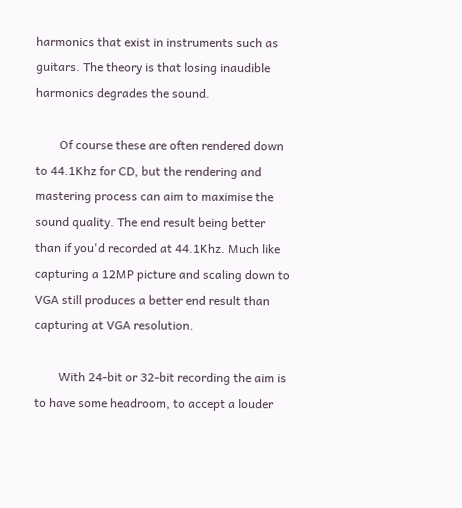harmonics that exist in instruments such as guitars. The theory is that losing inaudible harmonics degrades the sound.

        Of course these are often rendered down to 44.1Khz for CD, but the rendering and mastering process can aim to maximise the sound quality. The end result being better than if you'd recorded at 44.1Khz. Much like capturing a 12MP picture and scaling down to VGA still produces a better end result than capturing at VGA resolution.

        With 24-bit or 32-bit recording the aim is to have some headroom, to accept a louder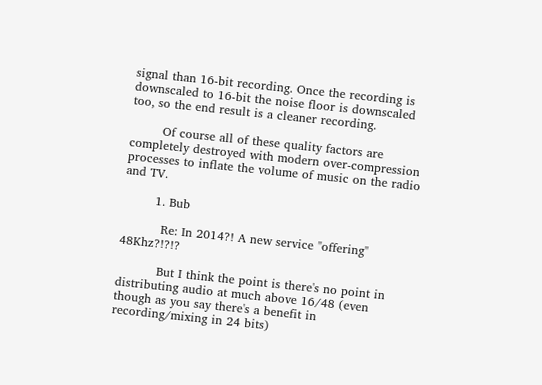signal than 16-bit recording. Once the recording is downscaled to 16-bit the noise floor is downscaled too, so the end result is a cleaner recording.

        Of course all of these quality factors are completely destroyed with modern over-compression processes to inflate the volume of music on the radio and TV.

        1. Bub

          Re: In 2014?! A new service "offering" 48Khz?!?!?

          But I think the point is there's no point in distributing audio at much above 16/48 (even though as you say there's a benefit in recording/mixing in 24 bits)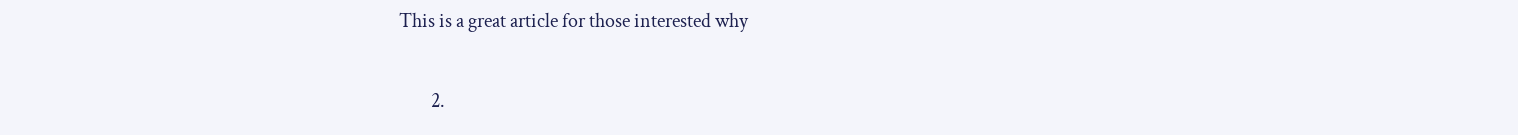This is a great article for those interested why

        2.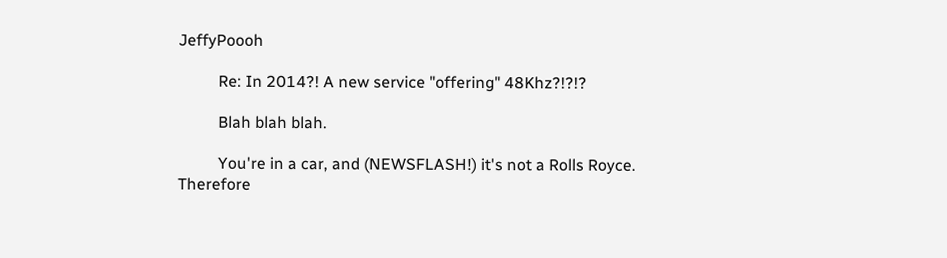JeffyPoooh

          Re: In 2014?! A new service "offering" 48Khz?!?!?

          Blah blah blah.

          You're in a car, and (NEWSFLASH!) it's not a Rolls Royce. Therefore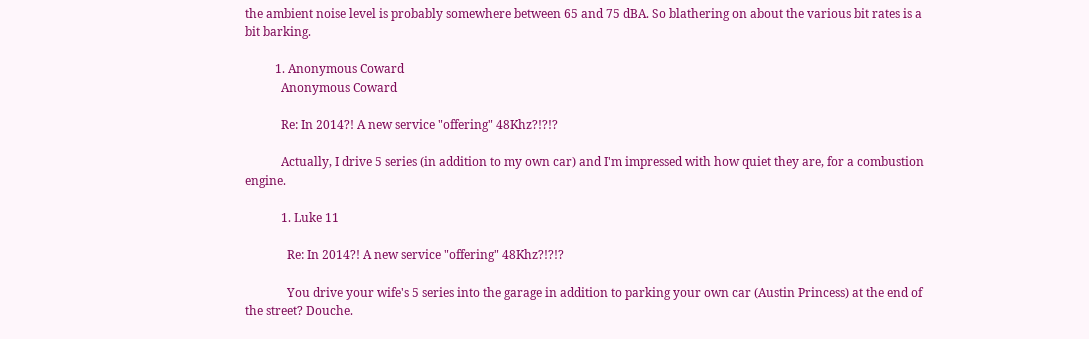the ambient noise level is probably somewhere between 65 and 75 dBA. So blathering on about the various bit rates is a bit barking.

          1. Anonymous Coward
            Anonymous Coward

            Re: In 2014?! A new service "offering" 48Khz?!?!?

            Actually, I drive 5 series (in addition to my own car) and I'm impressed with how quiet they are, for a combustion engine.

            1. Luke 11

              Re: In 2014?! A new service "offering" 48Khz?!?!?

              You drive your wife's 5 series into the garage in addition to parking your own car (Austin Princess) at the end of the street? Douche.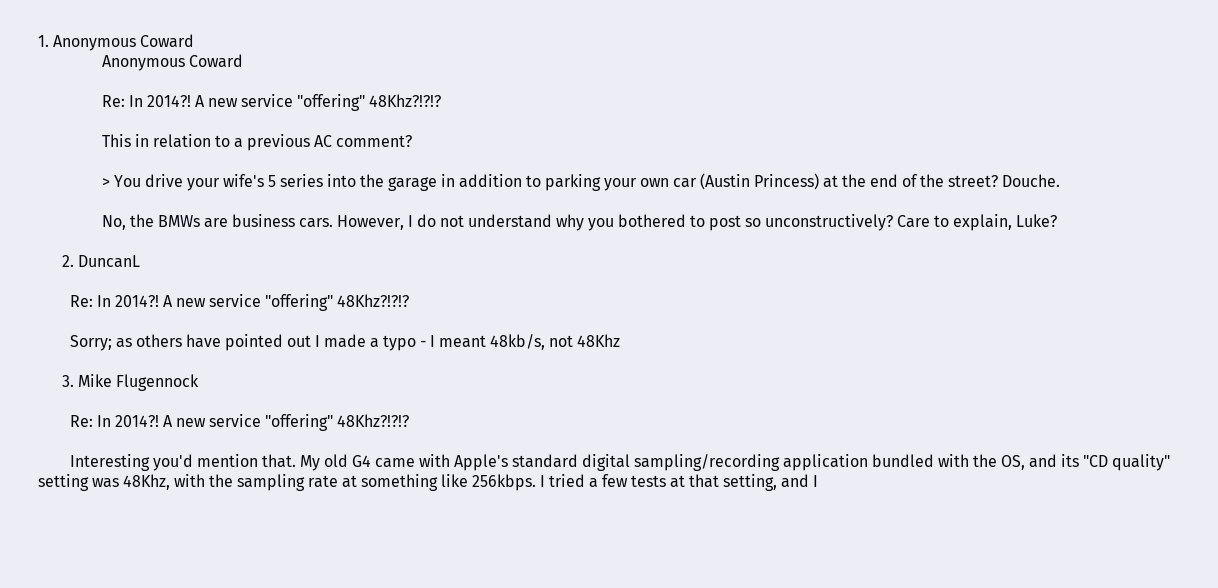1. Anonymous Coward
                Anonymous Coward

                Re: In 2014?! A new service "offering" 48Khz?!?!?

                This in relation to a previous AC comment?

                > You drive your wife's 5 series into the garage in addition to parking your own car (Austin Princess) at the end of the street? Douche.

                No, the BMWs are business cars. However, I do not understand why you bothered to post so unconstructively? Care to explain, Luke?

      2. DuncanL

        Re: In 2014?! A new service "offering" 48Khz?!?!?

        Sorry; as others have pointed out I made a typo - I meant 48kb/s, not 48Khz

      3. Mike Flugennock

        Re: In 2014?! A new service "offering" 48Khz?!?!?

        Interesting you'd mention that. My old G4 came with Apple's standard digital sampling/recording application bundled with the OS, and its "CD quality" setting was 48Khz, with the sampling rate at something like 256kbps. I tried a few tests at that setting, and I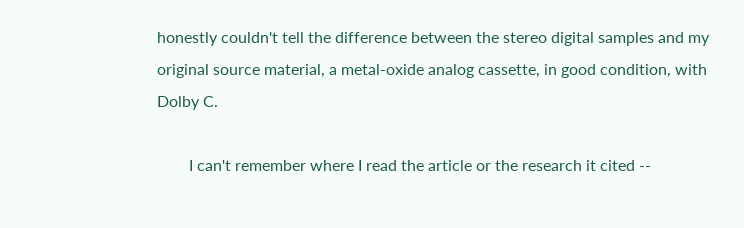honestly couldn't tell the difference between the stereo digital samples and my original source material, a metal-oxide analog cassette, in good condition, with Dolby C.

        I can't remember where I read the article or the research it cited --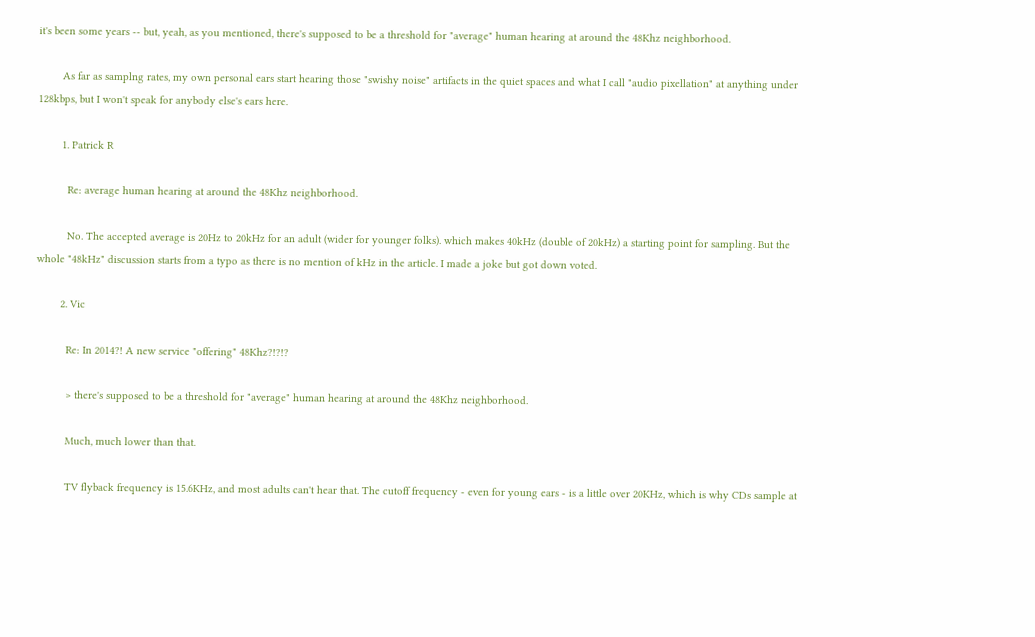it's been some years -- but, yeah, as you mentioned, there's supposed to be a threshold for "average" human hearing at around the 48Khz neighborhood.

        As far as samplng rates, my own personal ears start hearing those "swishy noise" artifacts in the quiet spaces and what I call "audio pixellation" at anything under 128kbps, but I won't speak for anybody else's ears here.

        1. Patrick R

          Re: average human hearing at around the 48Khz neighborhood.

          No. The accepted average is 20Hz to 20kHz for an adult (wider for younger folks). which makes 40kHz (double of 20kHz) a starting point for sampling. But the whole "48kHz" discussion starts from a typo as there is no mention of kHz in the article. I made a joke but got down voted.

        2. Vic

          Re: In 2014?! A new service "offering" 48Khz?!?!?

          > there's supposed to be a threshold for "average" human hearing at around the 48Khz neighborhood.

          Much, much lower than that.

          TV flyback frequency is 15.6KHz, and most adults can't hear that. The cutoff frequency - even for young ears - is a little over 20KHz, which is why CDs sample at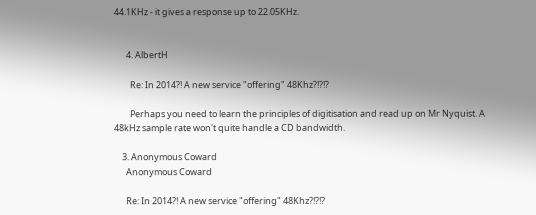44.1KHz - it gives a response up to 22.05KHz.


      4. AlbertH

        Re: In 2014?! A new service "offering" 48Khz?!?!?

        Perhaps you need to learn the principles of digitisation and read up on Mr Nyquist. A 48kHz sample rate won't quite handle a CD bandwidth.

    3. Anonymous Coward
      Anonymous Coward

      Re: In 2014?! A new service "offering" 48Khz?!?!?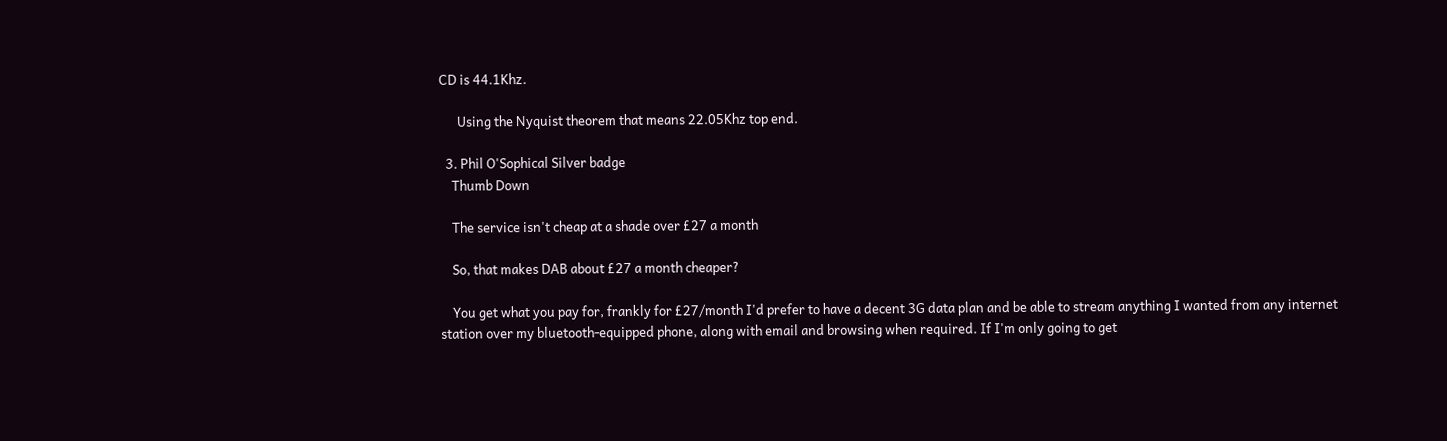CD is 44.1Khz.

      Using the Nyquist theorem that means 22.05Khz top end.

  3. Phil O'Sophical Silver badge
    Thumb Down

    The service isn't cheap at a shade over £27 a month

    So, that makes DAB about £27 a month cheaper?

    You get what you pay for, frankly for £27/month I'd prefer to have a decent 3G data plan and be able to stream anything I wanted from any internet station over my bluetooth-equipped phone, along with email and browsing when required. If I'm only going to get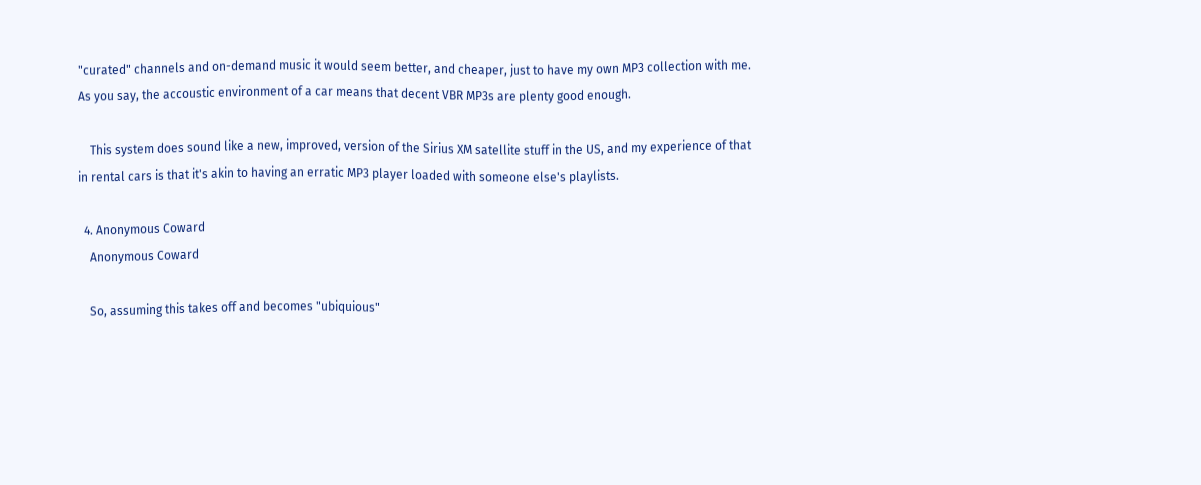"curated" channels and on-demand music it would seem better, and cheaper, just to have my own MP3 collection with me. As you say, the accoustic environment of a car means that decent VBR MP3s are plenty good enough.

    This system does sound like a new, improved, version of the Sirius XM satellite stuff in the US, and my experience of that in rental cars is that it's akin to having an erratic MP3 player loaded with someone else's playlists.

  4. Anonymous Coward
    Anonymous Coward

    So, assuming this takes off and becomes "ubiquious"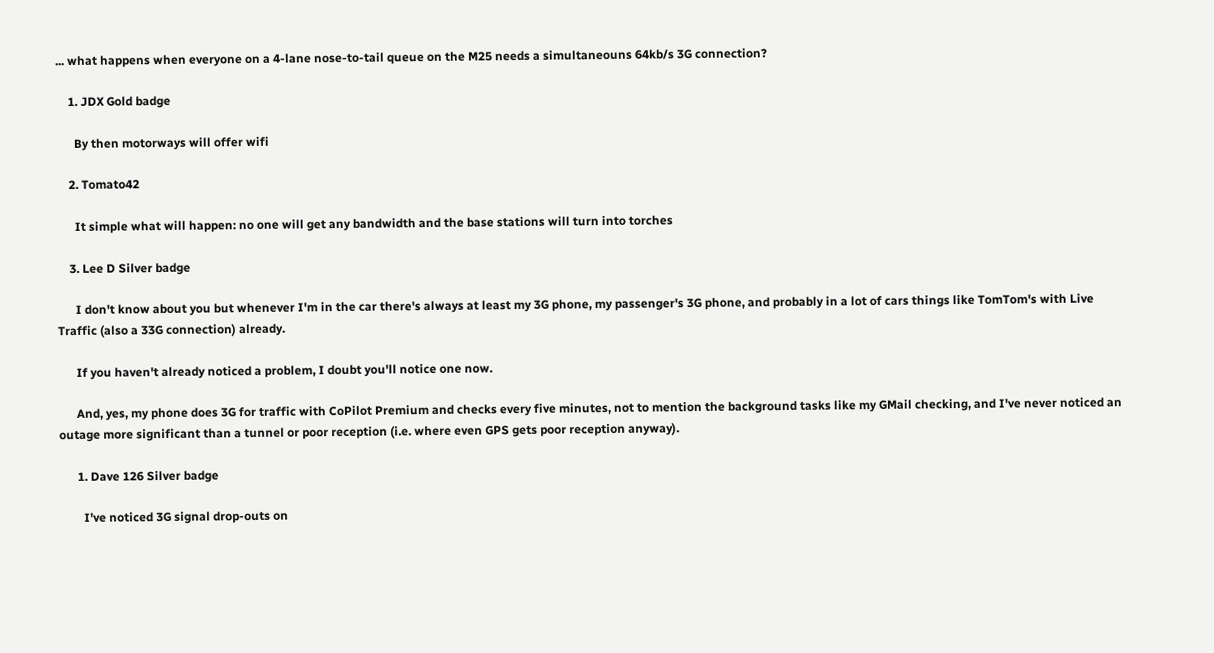... what happens when everyone on a 4-lane nose-to-tail queue on the M25 needs a simultaneouns 64kb/s 3G connection?

    1. JDX Gold badge

      By then motorways will offer wifi

    2. Tomato42

      It simple what will happen: no one will get any bandwidth and the base stations will turn into torches

    3. Lee D Silver badge

      I don't know about you but whenever I'm in the car there's always at least my 3G phone, my passenger's 3G phone, and probably in a lot of cars things like TomTom's with Live Traffic (also a 33G connection) already.

      If you haven't already noticed a problem, I doubt you'll notice one now.

      And, yes, my phone does 3G for traffic with CoPilot Premium and checks every five minutes, not to mention the background tasks like my GMail checking, and I've never noticed an outage more significant than a tunnel or poor reception (i.e. where even GPS gets poor reception anyway).

      1. Dave 126 Silver badge

        I've noticed 3G signal drop-outs on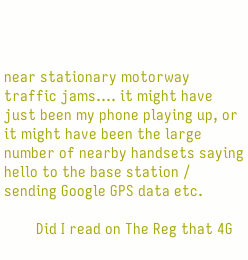near stationary motorway traffic jams.... it might have just been my phone playing up, or it might have been the large number of nearby handsets saying hello to the base station / sending Google GPS data etc.

        Did I read on The Reg that 4G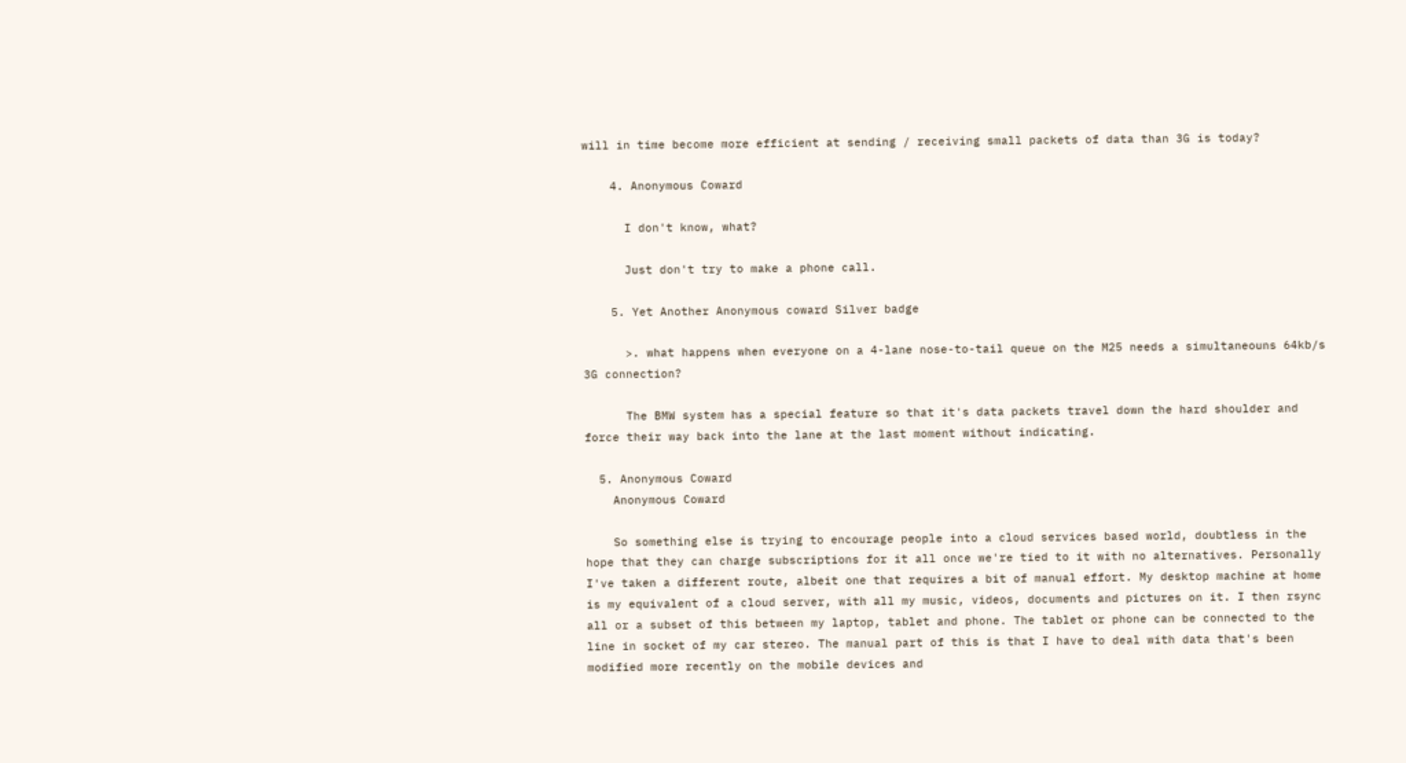will in time become more efficient at sending / receiving small packets of data than 3G is today?

    4. Anonymous Coward

      I don't know, what?

      Just don't try to make a phone call.

    5. Yet Another Anonymous coward Silver badge

      >. what happens when everyone on a 4-lane nose-to-tail queue on the M25 needs a simultaneouns 64kb/s 3G connection?

      The BMW system has a special feature so that it's data packets travel down the hard shoulder and force their way back into the lane at the last moment without indicating.

  5. Anonymous Coward
    Anonymous Coward

    So something else is trying to encourage people into a cloud services based world, doubtless in the hope that they can charge subscriptions for it all once we're tied to it with no alternatives. Personally I've taken a different route, albeit one that requires a bit of manual effort. My desktop machine at home is my equivalent of a cloud server, with all my music, videos, documents and pictures on it. I then rsync all or a subset of this between my laptop, tablet and phone. The tablet or phone can be connected to the line in socket of my car stereo. The manual part of this is that I have to deal with data that's been modified more recently on the mobile devices and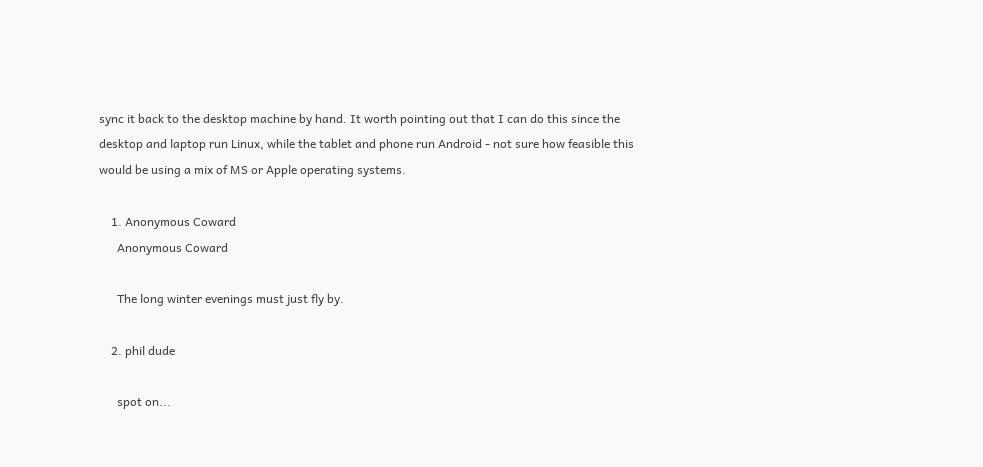sync it back to the desktop machine by hand. It worth pointing out that I can do this since the desktop and laptop run Linux, while the tablet and phone run Android - not sure how feasible this would be using a mix of MS or Apple operating systems.

    1. Anonymous Coward
      Anonymous Coward

      The long winter evenings must just fly by.

    2. phil dude

      spot on...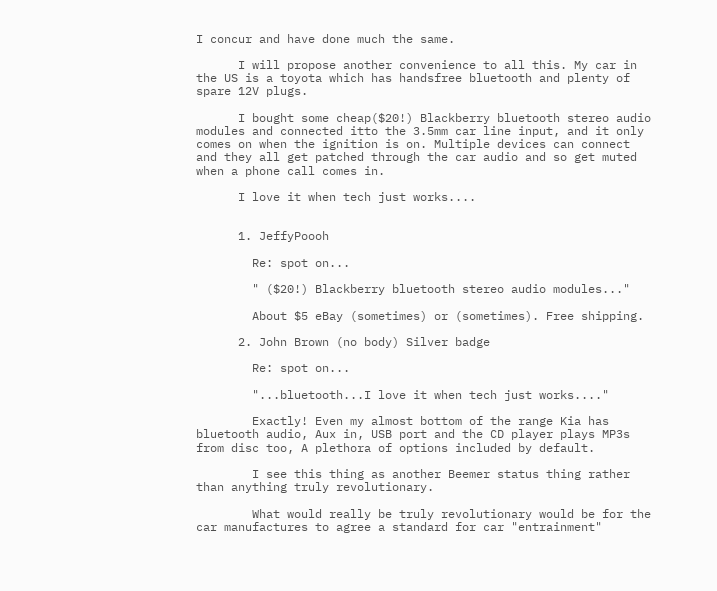I concur and have done much the same.

      I will propose another convenience to all this. My car in the US is a toyota which has handsfree bluetooth and plenty of spare 12V plugs.

      I bought some cheap($20!) Blackberry bluetooth stereo audio modules and connected itto the 3.5mm car line input, and it only comes on when the ignition is on. Multiple devices can connect and they all get patched through the car audio and so get muted when a phone call comes in.

      I love it when tech just works....


      1. JeffyPoooh

        Re: spot on...

        " ($20!) Blackberry bluetooth stereo audio modules..."

        About $5 eBay (sometimes) or (sometimes). Free shipping.

      2. John Brown (no body) Silver badge

        Re: spot on...

        "...bluetooth...I love it when tech just works...."

        Exactly! Even my almost bottom of the range Kia has bluetooth audio, Aux in, USB port and the CD player plays MP3s from disc too, A plethora of options included by default.

        I see this thing as another Beemer status thing rather than anything truly revolutionary.

        What would really be truly revolutionary would be for the car manufactures to agree a standard for car "entrainment"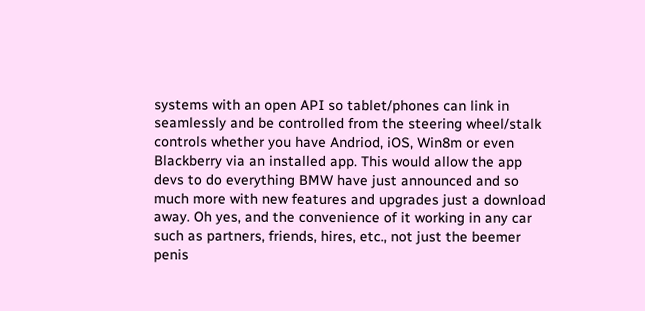systems with an open API so tablet/phones can link in seamlessly and be controlled from the steering wheel/stalk controls whether you have Andriod, iOS, Win8m or even Blackberry via an installed app. This would allow the app devs to do everything BMW have just announced and so much more with new features and upgrades just a download away. Oh yes, and the convenience of it working in any car such as partners, friends, hires, etc., not just the beemer penis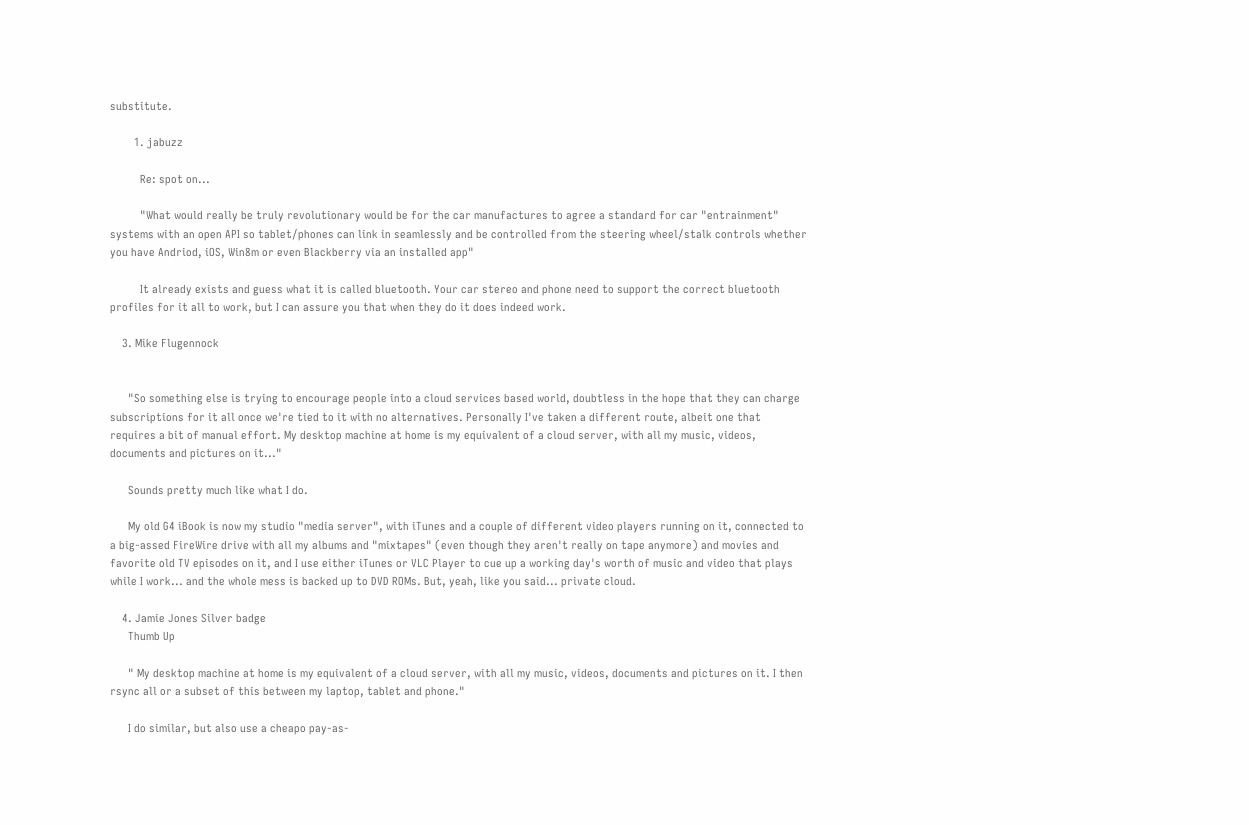substitute.

        1. jabuzz

          Re: spot on...

          "What would really be truly revolutionary would be for the car manufactures to agree a standard for car "entrainment" systems with an open API so tablet/phones can link in seamlessly and be controlled from the steering wheel/stalk controls whether you have Andriod, iOS, Win8m or even Blackberry via an installed app"

          It already exists and guess what it is called bluetooth. Your car stereo and phone need to support the correct bluetooth profiles for it all to work, but I can assure you that when they do it does indeed work.

    3. Mike Flugennock


      "So something else is trying to encourage people into a cloud services based world, doubtless in the hope that they can charge subscriptions for it all once we're tied to it with no alternatives. Personally I've taken a different route, albeit one that requires a bit of manual effort. My desktop machine at home is my equivalent of a cloud server, with all my music, videos, documents and pictures on it..."

      Sounds pretty much like what I do.

      My old G4 iBook is now my studio "media server", with iTunes and a couple of different video players running on it, connected to a big-assed FireWire drive with all my albums and "mixtapes" (even though they aren't really on tape anymore) and movies and favorite old TV episodes on it, and I use either iTunes or VLC Player to cue up a working day's worth of music and video that plays while I work... and the whole mess is backed up to DVD ROMs. But, yeah, like you said... private cloud.

    4. Jamie Jones Silver badge
      Thumb Up

      " My desktop machine at home is my equivalent of a cloud server, with all my music, videos, documents and pictures on it. I then rsync all or a subset of this between my laptop, tablet and phone."

      I do similar, but also use a cheapo pay-as-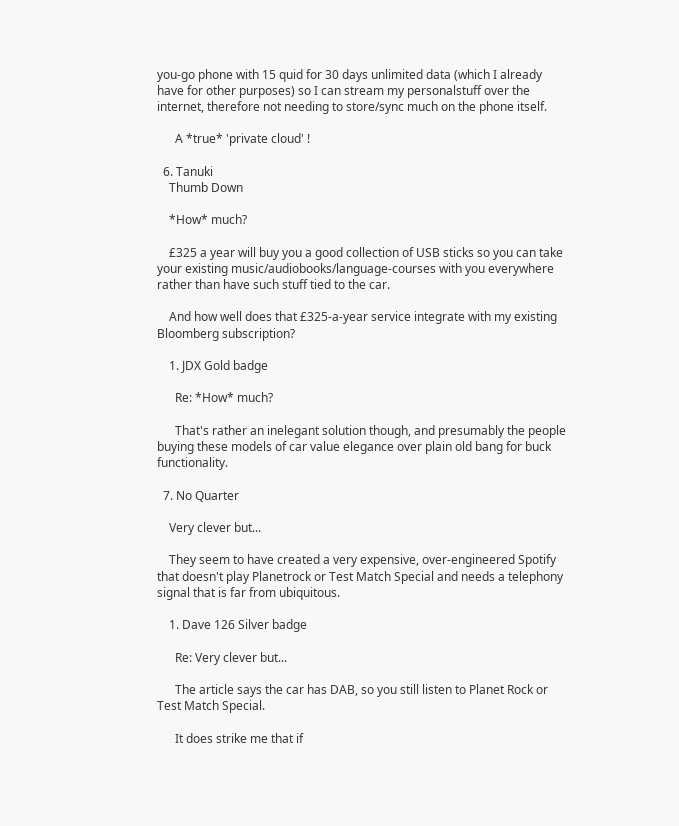you-go phone with 15 quid for 30 days unlimited data (which I already have for other purposes) so I can stream my personalstuff over the internet, therefore not needing to store/sync much on the phone itself.

      A *true* 'private cloud' !

  6. Tanuki
    Thumb Down

    *How* much?

    £325 a year will buy you a good collection of USB sticks so you can take your existing music/audiobooks/language-courses with you everywhere rather than have such stuff tied to the car.

    And how well does that £325-a-year service integrate with my existing Bloomberg subscription?

    1. JDX Gold badge

      Re: *How* much?

      That's rather an inelegant solution though, and presumably the people buying these models of car value elegance over plain old bang for buck functionality.

  7. No Quarter

    Very clever but...

    They seem to have created a very expensive, over-engineered Spotify that doesn't play Planetrock or Test Match Special and needs a telephony signal that is far from ubiquitous.

    1. Dave 126 Silver badge

      Re: Very clever but...

      The article says the car has DAB, so you still listen to Planet Rock or Test Match Special.

      It does strike me that if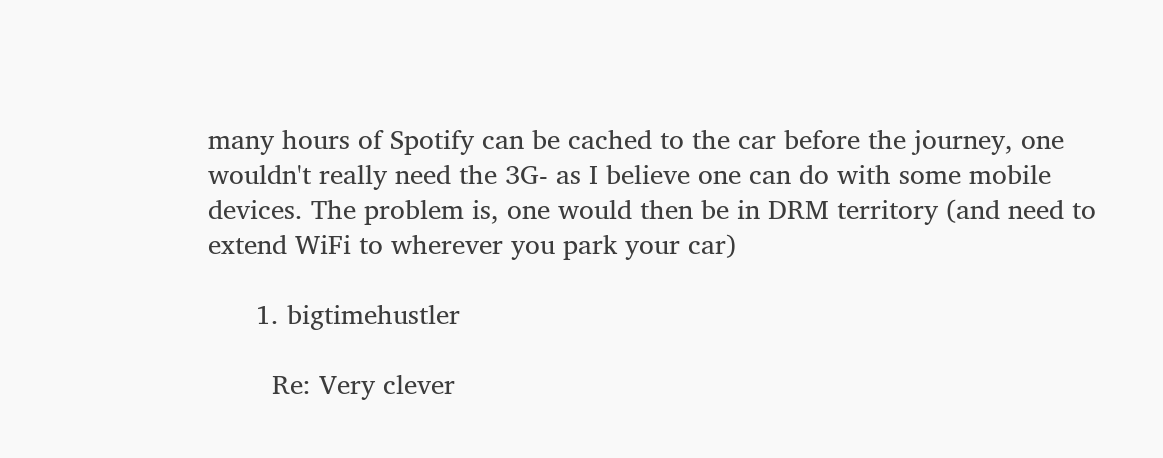many hours of Spotify can be cached to the car before the journey, one wouldn't really need the 3G- as I believe one can do with some mobile devices. The problem is, one would then be in DRM territory (and need to extend WiFi to wherever you park your car)

      1. bigtimehustler

        Re: Very clever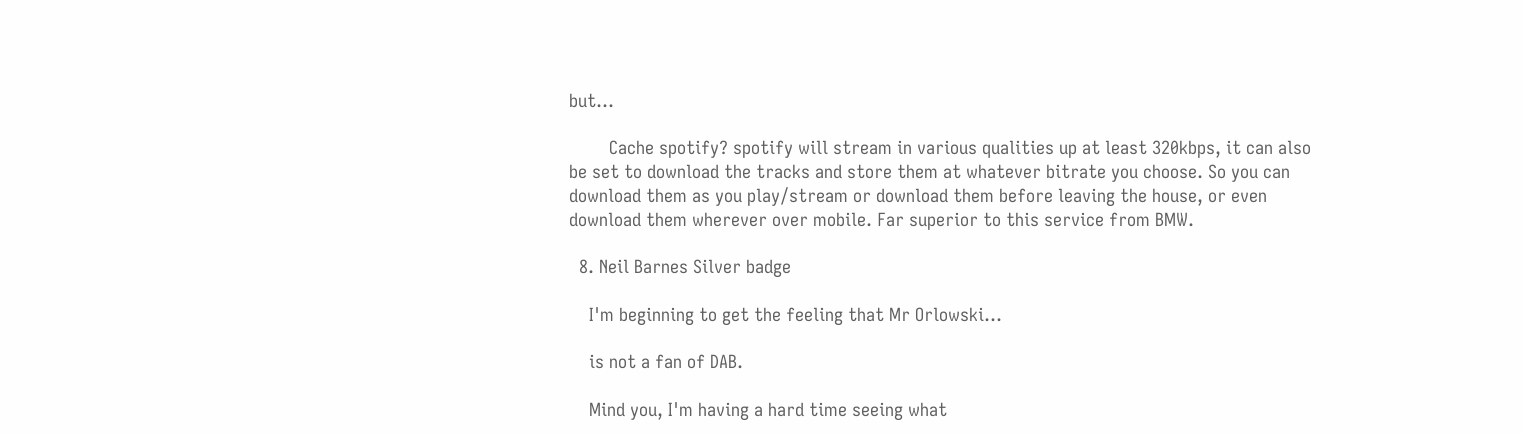but...

        Cache spotify? spotify will stream in various qualities up at least 320kbps, it can also be set to download the tracks and store them at whatever bitrate you choose. So you can download them as you play/stream or download them before leaving the house, or even download them wherever over mobile. Far superior to this service from BMW.

  8. Neil Barnes Silver badge

    I'm beginning to get the feeling that Mr Orlowski...

    is not a fan of DAB.

    Mind you, I'm having a hard time seeing what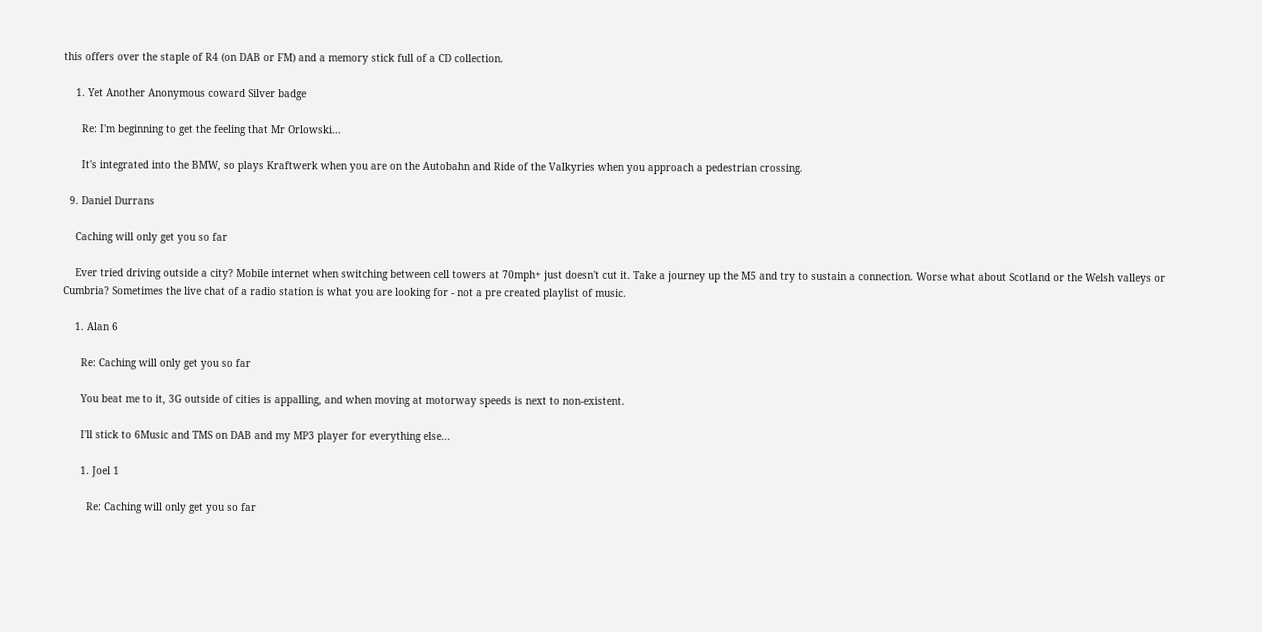this offers over the staple of R4 (on DAB or FM) and a memory stick full of a CD collection.

    1. Yet Another Anonymous coward Silver badge

      Re: I'm beginning to get the feeling that Mr Orlowski...

      It's integrated into the BMW, so plays Kraftwerk when you are on the Autobahn and Ride of the Valkyries when you approach a pedestrian crossing.

  9. Daniel Durrans

    Caching will only get you so far

    Ever tried driving outside a city? Mobile internet when switching between cell towers at 70mph+ just doesn't cut it. Take a journey up the M5 and try to sustain a connection. Worse what about Scotland or the Welsh valleys or Cumbria? Sometimes the live chat of a radio station is what you are looking for - not a pre created playlist of music.

    1. Alan 6

      Re: Caching will only get you so far

      You beat me to it, 3G outside of cities is appalling, and when moving at motorway speeds is next to non-existent.

      I'll stick to 6Music and TMS on DAB and my MP3 player for everything else...

      1. Joel 1

        Re: Caching will only get you so far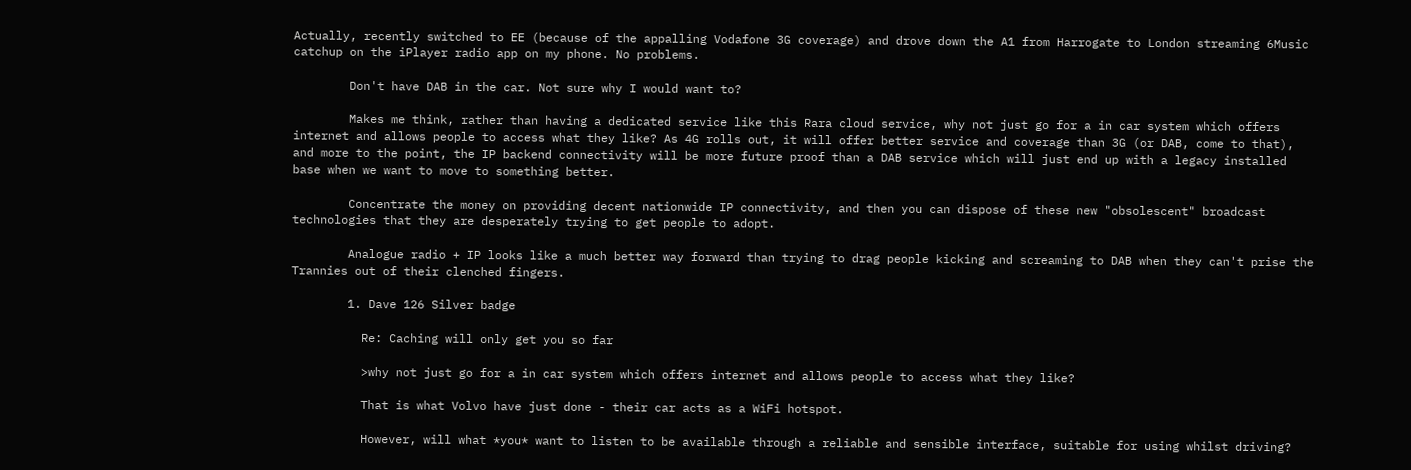Actually, recently switched to EE (because of the appalling Vodafone 3G coverage) and drove down the A1 from Harrogate to London streaming 6Music catchup on the iPlayer radio app on my phone. No problems.

        Don't have DAB in the car. Not sure why I would want to?

        Makes me think, rather than having a dedicated service like this Rara cloud service, why not just go for a in car system which offers internet and allows people to access what they like? As 4G rolls out, it will offer better service and coverage than 3G (or DAB, come to that), and more to the point, the IP backend connectivity will be more future proof than a DAB service which will just end up with a legacy installed base when we want to move to something better.

        Concentrate the money on providing decent nationwide IP connectivity, and then you can dispose of these new "obsolescent" broadcast technologies that they are desperately trying to get people to adopt.

        Analogue radio + IP looks like a much better way forward than trying to drag people kicking and screaming to DAB when they can't prise the Trannies out of their clenched fingers.

        1. Dave 126 Silver badge

          Re: Caching will only get you so far

          >why not just go for a in car system which offers internet and allows people to access what they like?

          That is what Volvo have just done - their car acts as a WiFi hotspot.

          However, will what *you* want to listen to be available through a reliable and sensible interface, suitable for using whilst driving?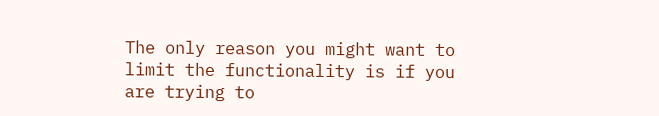The only reason you might want to limit the functionality is if you are trying to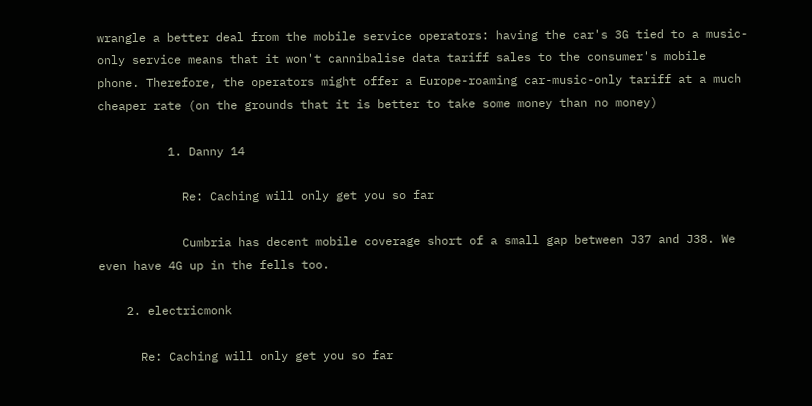wrangle a better deal from the mobile service operators: having the car's 3G tied to a music-only service means that it won't cannibalise data tariff sales to the consumer's mobile phone. Therefore, the operators might offer a Europe-roaming car-music-only tariff at a much cheaper rate (on the grounds that it is better to take some money than no money)

          1. Danny 14

            Re: Caching will only get you so far

            Cumbria has decent mobile coverage short of a small gap between J37 and J38. We even have 4G up in the fells too.

    2. electricmonk

      Re: Caching will only get you so far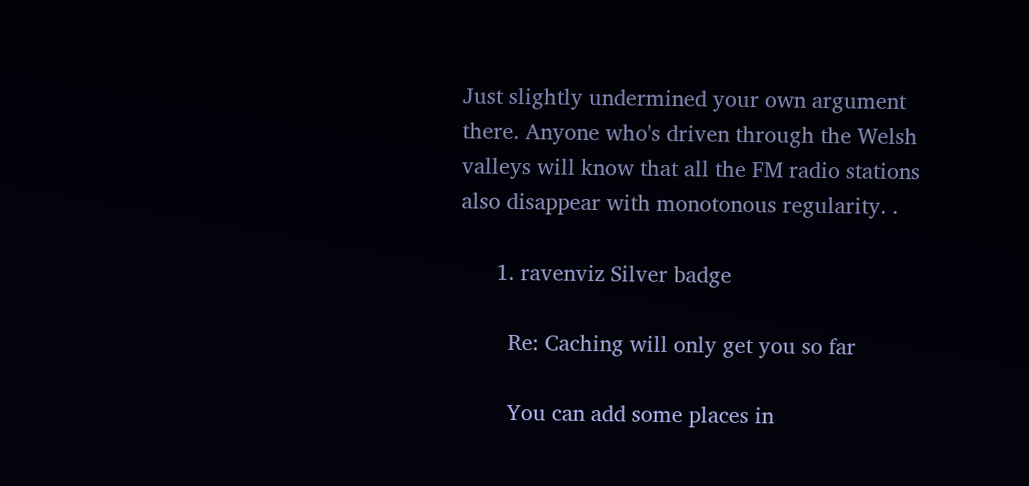Just slightly undermined your own argument there. Anyone who's driven through the Welsh valleys will know that all the FM radio stations also disappear with monotonous regularity. .

      1. ravenviz Silver badge

        Re: Caching will only get you so far

        You can add some places in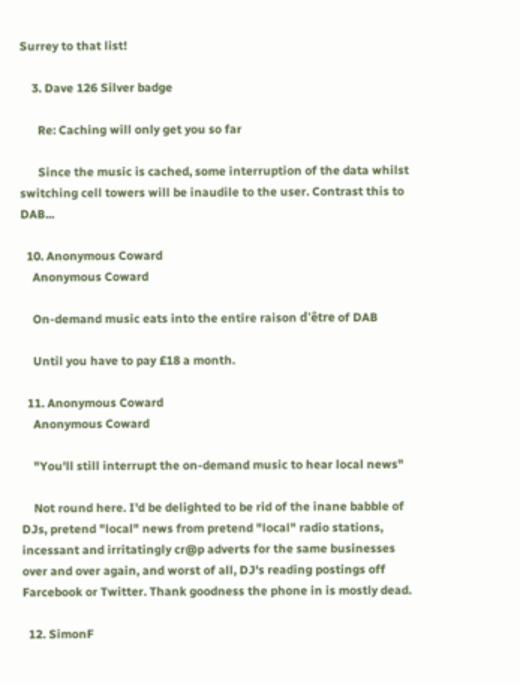Surrey to that list!

    3. Dave 126 Silver badge

      Re: Caching will only get you so far

      Since the music is cached, some interruption of the data whilst switching cell towers will be inaudile to the user. Contrast this to DAB...

  10. Anonymous Coward
    Anonymous Coward

    On-demand music eats into the entire raison d'être of DAB

    Until you have to pay £18 a month.

  11. Anonymous Coward
    Anonymous Coward

    "You'll still interrupt the on-demand music to hear local news"

    Not round here. I'd be delighted to be rid of the inane babble of DJs, pretend "local" news from pretend "local" radio stations, incessant and irritatingly cr@p adverts for the same businesses over and over again, and worst of all, DJ's reading postings off Farcebook or Twitter. Thank goodness the phone in is mostly dead.

  12. SimonF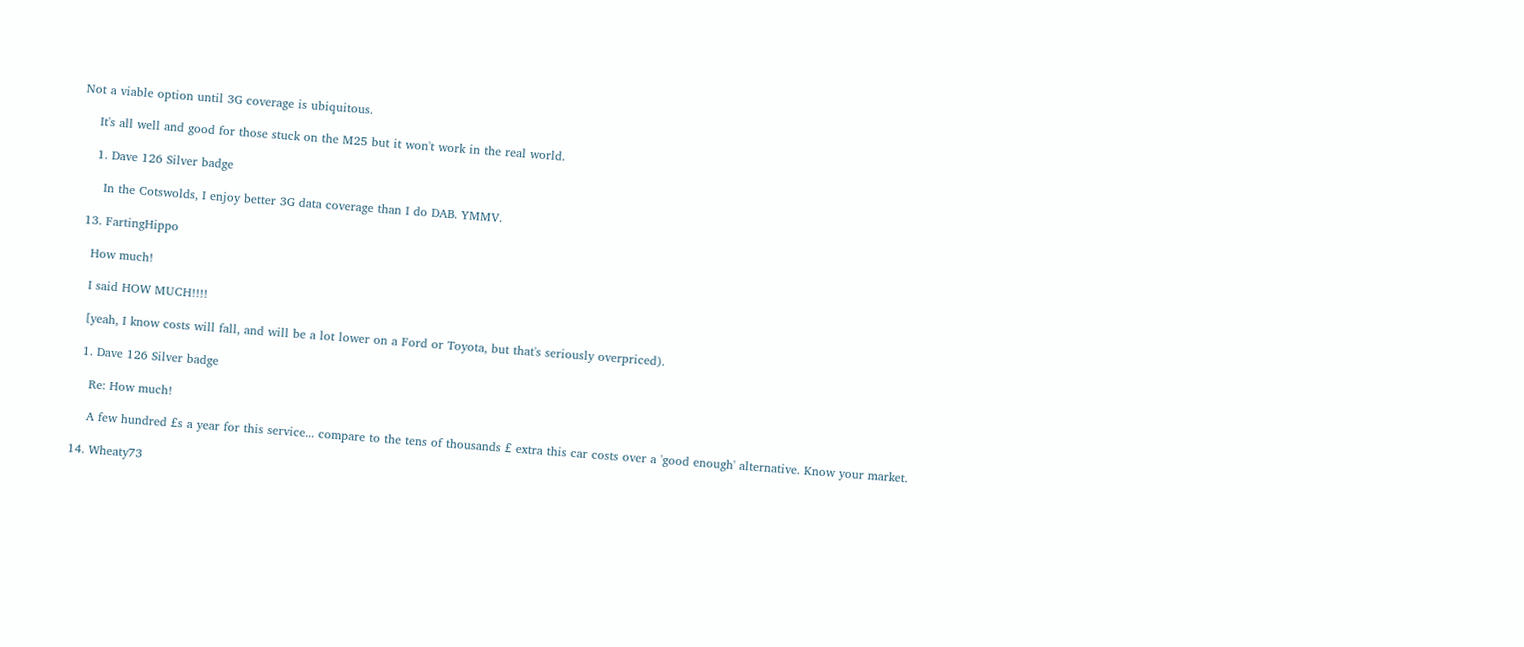Not a viable option until 3G coverage is ubiquitous.

    It's all well and good for those stuck on the M25 but it won't work in the real world.

    1. Dave 126 Silver badge

      In the Cotswolds, I enjoy better 3G data coverage than I do DAB. YMMV.

  13. FartingHippo

    How much!

    I said HOW MUCH!!!!

    [yeah, I know costs will fall, and will be a lot lower on a Ford or Toyota, but that's seriously overpriced).

    1. Dave 126 Silver badge

      Re: How much!

      A few hundred £s a year for this service... compare to the tens of thousands £ extra this car costs over a 'good enough' alternative. Know your market.

  14. Wheaty73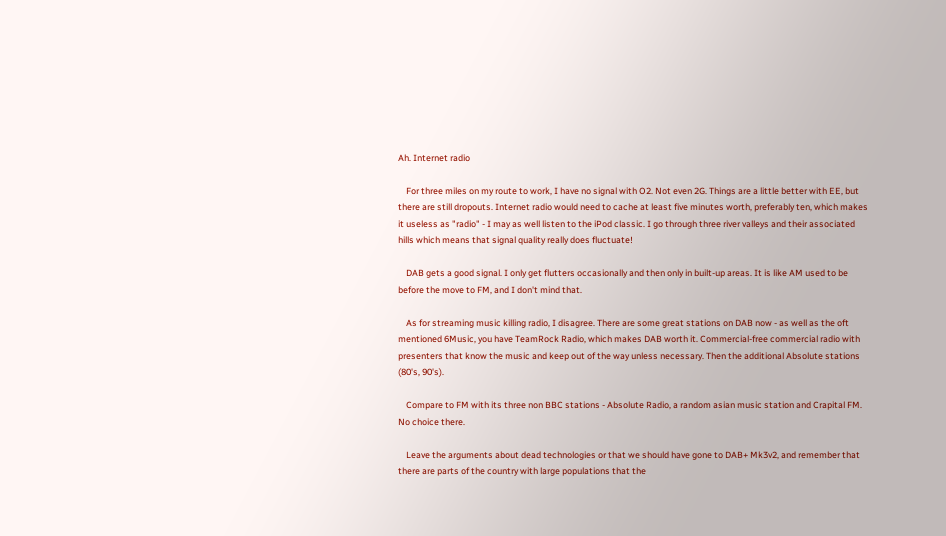Ah. Internet radio

    For three miles on my route to work, I have no signal with O2. Not even 2G. Things are a little better with EE, but there are still dropouts. Internet radio would need to cache at least five minutes worth, preferably ten, which makes it useless as "radio" - I may as well listen to the iPod classic. I go through three river valleys and their associated hills which means that signal quality really does fluctuate!

    DAB gets a good signal. I only get flutters occasionally and then only in built-up areas. It is like AM used to be before the move to FM, and I don't mind that.

    As for streaming music killing radio, I disagree. There are some great stations on DAB now - as well as the oft mentioned 6Music, you have TeamRock Radio, which makes DAB worth it. Commercial-free commercial radio with presenters that know the music and keep out of the way unless necessary. Then the additional Absolute stations (80's, 90's).

    Compare to FM with its three non BBC stations - Absolute Radio, a random asian music station and Crapital FM. No choice there.

    Leave the arguments about dead technologies or that we should have gone to DAB+ Mk3v2, and remember that there are parts of the country with large populations that the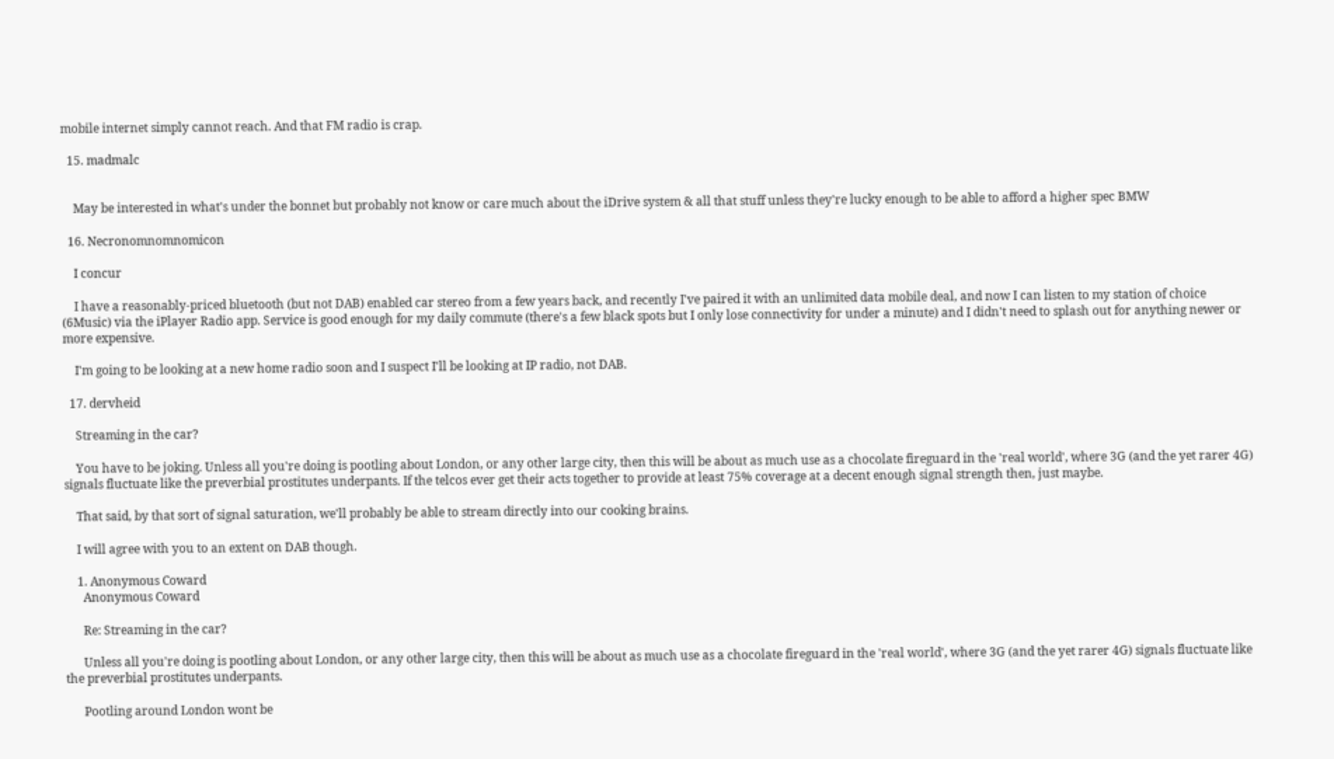mobile internet simply cannot reach. And that FM radio is crap.

  15. madmalc


    May be interested in what's under the bonnet but probably not know or care much about the iDrive system & all that stuff unless they're lucky enough to be able to afford a higher spec BMW

  16. Necronomnomnomicon

    I concur

    I have a reasonably-priced bluetooth (but not DAB) enabled car stereo from a few years back, and recently I've paired it with an unlimited data mobile deal, and now I can listen to my station of choice (6Music) via the iPlayer Radio app. Service is good enough for my daily commute (there's a few black spots but I only lose connectivity for under a minute) and I didn't need to splash out for anything newer or more expensive.

    I'm going to be looking at a new home radio soon and I suspect I'll be looking at IP radio, not DAB.

  17. dervheid

    Streaming in the car?

    You have to be joking. Unless all you're doing is pootling about London, or any other large city, then this will be about as much use as a chocolate fireguard in the 'real world', where 3G (and the yet rarer 4G) signals fluctuate like the preverbial prostitutes underpants. If the telcos ever get their acts together to provide at least 75% coverage at a decent enough signal strength then, just maybe.

    That said, by that sort of signal saturation, we'll probably be able to stream directly into our cooking brains.

    I will agree with you to an extent on DAB though.

    1. Anonymous Coward
      Anonymous Coward

      Re: Streaming in the car?

      Unless all you're doing is pootling about London, or any other large city, then this will be about as much use as a chocolate fireguard in the 'real world', where 3G (and the yet rarer 4G) signals fluctuate like the preverbial prostitutes underpants.

      Pootling around London wont be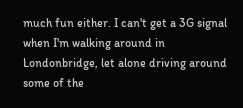much fun either. I can't get a 3G signal when I'm walking around in Londonbridge, let alone driving around some of the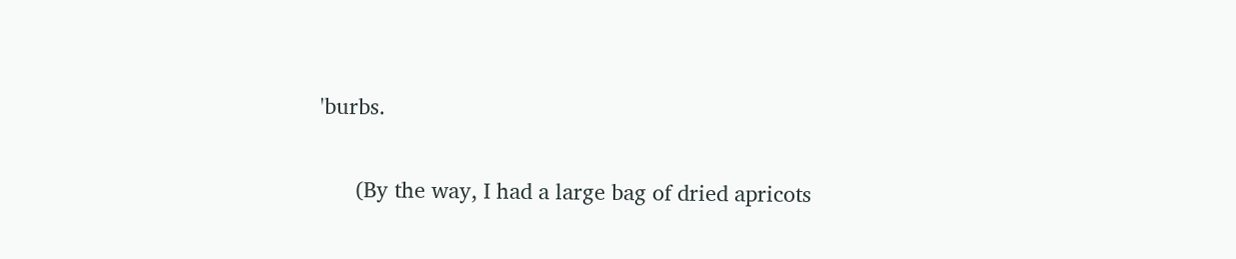'burbs.

      (By the way, I had a large bag of dried apricots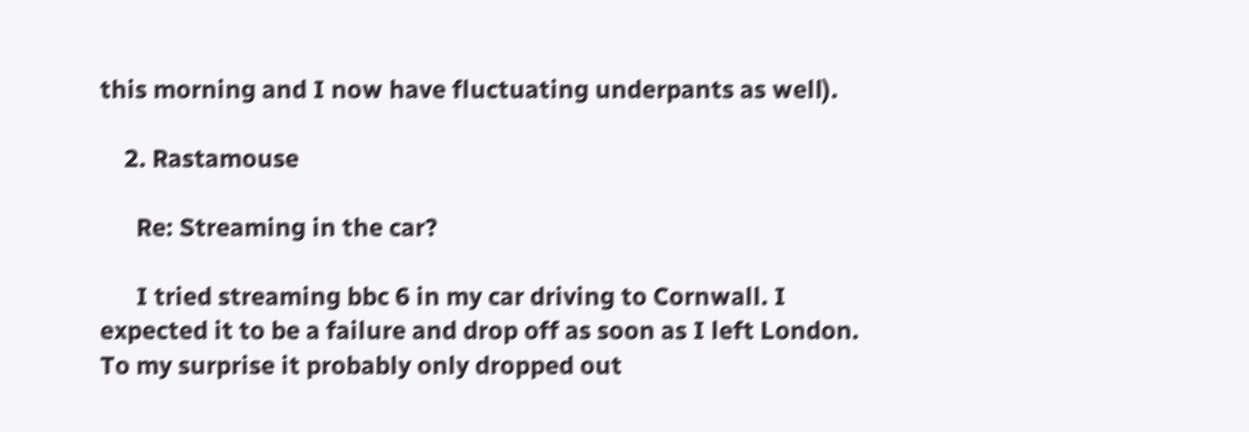this morning and I now have fluctuating underpants as well).

    2. Rastamouse

      Re: Streaming in the car?

      I tried streaming bbc 6 in my car driving to Cornwall. I expected it to be a failure and drop off as soon as I left London. To my surprise it probably only dropped out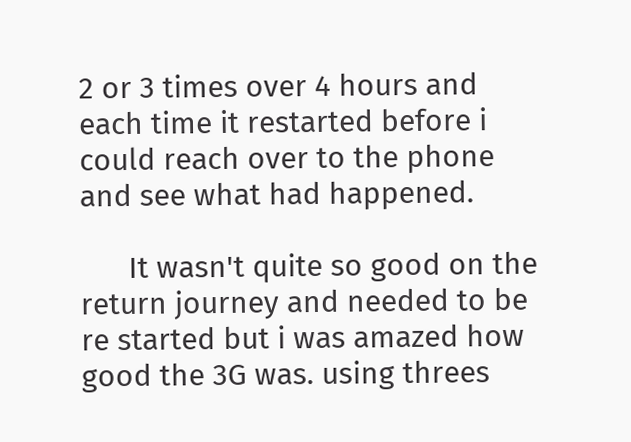2 or 3 times over 4 hours and each time it restarted before i could reach over to the phone and see what had happened.

      It wasn't quite so good on the return journey and needed to be re started but i was amazed how good the 3G was. using threes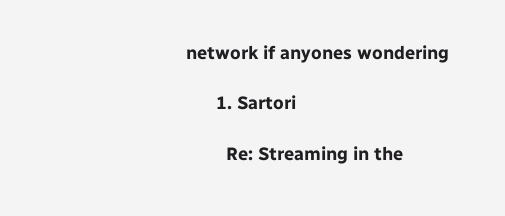network if anyones wondering

      1. Sartori

        Re: Streaming in the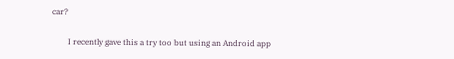car?

        I recently gave this a try too but using an Android app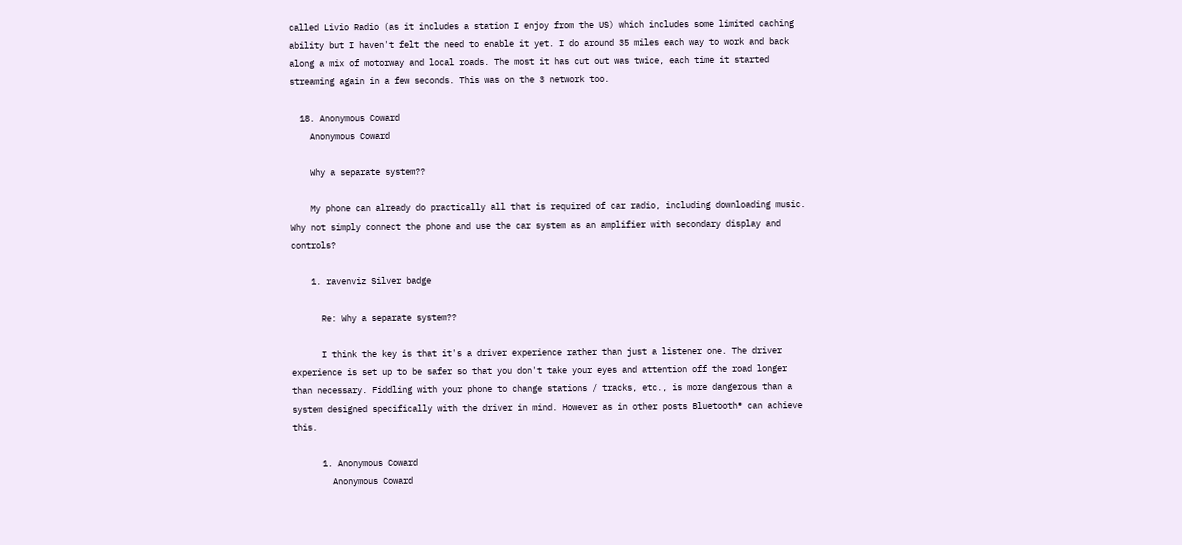called Livio Radio (as it includes a station I enjoy from the US) which includes some limited caching ability but I haven't felt the need to enable it yet. I do around 35 miles each way to work and back along a mix of motorway and local roads. The most it has cut out was twice, each time it started streaming again in a few seconds. This was on the 3 network too.

  18. Anonymous Coward
    Anonymous Coward

    Why a separate system??

    My phone can already do practically all that is required of car radio, including downloading music. Why not simply connect the phone and use the car system as an amplifier with secondary display and controls?

    1. ravenviz Silver badge

      Re: Why a separate system??

      I think the key is that it's a driver experience rather than just a listener one. The driver experience is set up to be safer so that you don't take your eyes and attention off the road longer than necessary. Fiddling with your phone to change stations / tracks, etc., is more dangerous than a system designed specifically with the driver in mind. However as in other posts Bluetooth® can achieve this.

      1. Anonymous Coward
        Anonymous Coward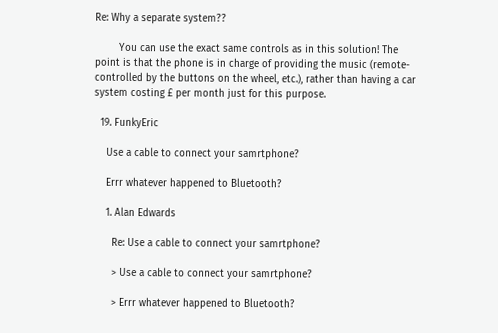Re: Why a separate system??

        You can use the exact same controls as in this solution! The point is that the phone is in charge of providing the music (remote-controlled by the buttons on the wheel, etc.), rather than having a car system costing £ per month just for this purpose.

  19. FunkyEric

    Use a cable to connect your samrtphone?

    Errr whatever happened to Bluetooth?

    1. Alan Edwards

      Re: Use a cable to connect your samrtphone?

      > Use a cable to connect your samrtphone?

      > Errr whatever happened to Bluetooth?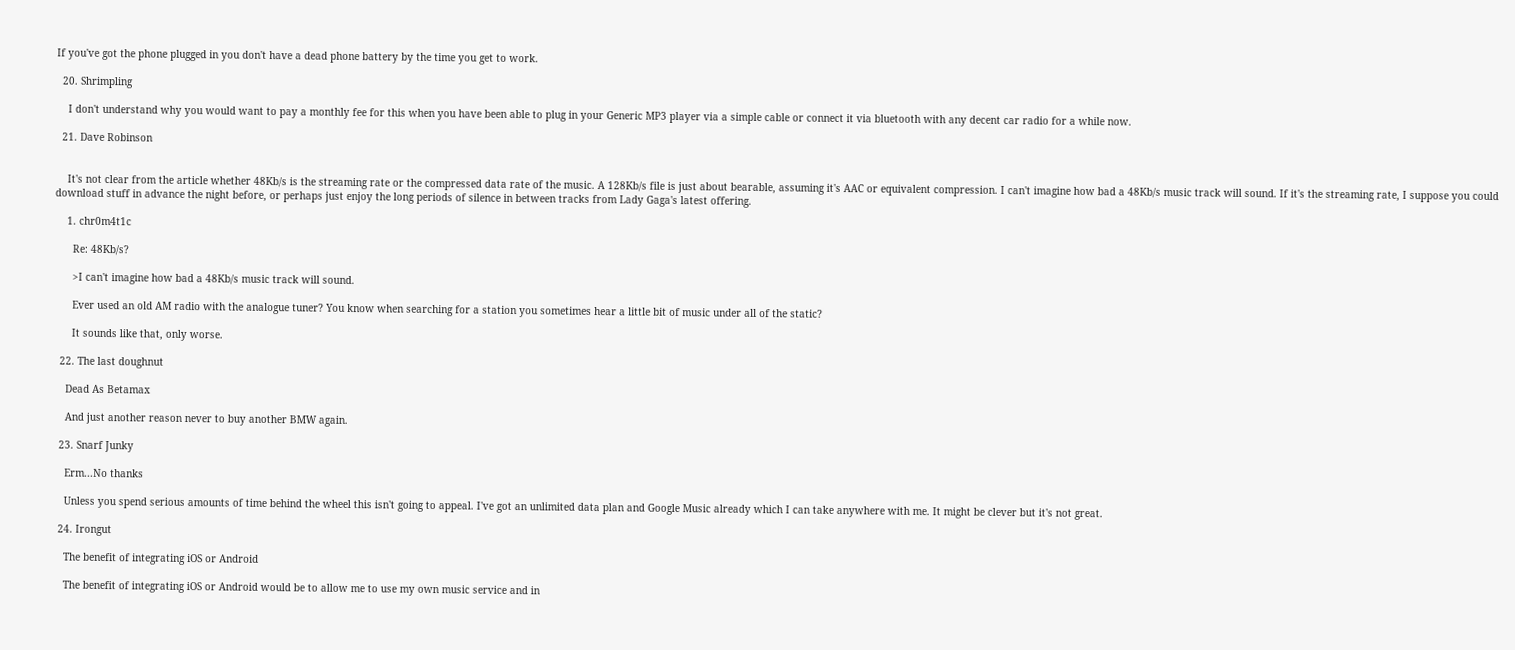If you've got the phone plugged in you don't have a dead phone battery by the time you get to work.

  20. Shrimpling

    I don't understand why you would want to pay a monthly fee for this when you have been able to plug in your Generic MP3 player via a simple cable or connect it via bluetooth with any decent car radio for a while now.

  21. Dave Robinson


    It's not clear from the article whether 48Kb/s is the streaming rate or the compressed data rate of the music. A 128Kb/s file is just about bearable, assuming it's AAC or equivalent compression. I can't imagine how bad a 48Kb/s music track will sound. If it's the streaming rate, I suppose you could download stuff in advance the night before, or perhaps just enjoy the long periods of silence in between tracks from Lady Gaga's latest offering.

    1. chr0m4t1c

      Re: 48Kb/s?

      >I can't imagine how bad a 48Kb/s music track will sound.

      Ever used an old AM radio with the analogue tuner? You know when searching for a station you sometimes hear a little bit of music under all of the static?

      It sounds like that, only worse.

  22. The last doughnut

    Dead As Betamax

    And just another reason never to buy another BMW again.

  23. Snarf Junky

    Erm...No thanks

    Unless you spend serious amounts of time behind the wheel this isn't going to appeal. I've got an unlimited data plan and Google Music already which I can take anywhere with me. It might be clever but it's not great.

  24. Irongut

    The benefit of integrating iOS or Android

    The benefit of integrating iOS or Android would be to allow me to use my own music service and in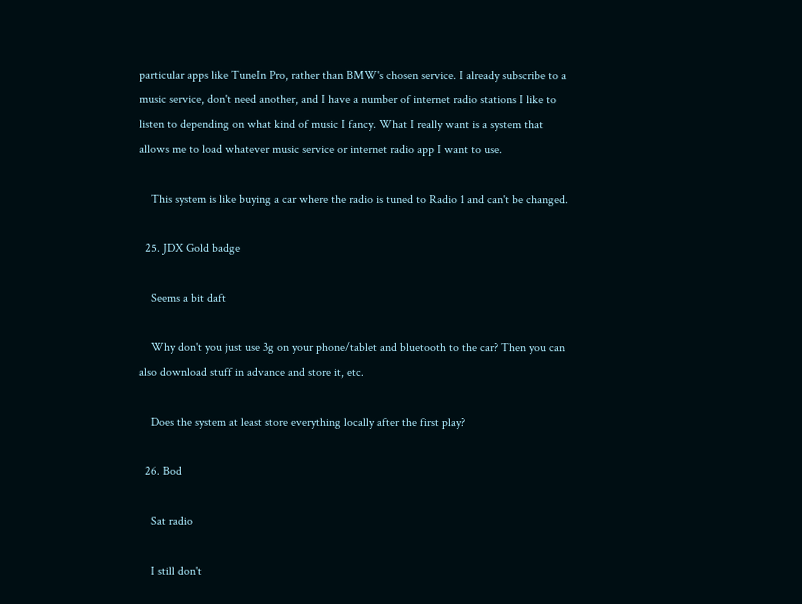particular apps like TuneIn Pro, rather than BMW's chosen service. I already subscribe to a music service, don't need another, and I have a number of internet radio stations I like to listen to depending on what kind of music I fancy. What I really want is a system that allows me to load whatever music service or internet radio app I want to use.

    This system is like buying a car where the radio is tuned to Radio 1 and can't be changed.

  25. JDX Gold badge

    Seems a bit daft

    Why don't you just use 3g on your phone/tablet and bluetooth to the car? Then you can also download stuff in advance and store it, etc.

    Does the system at least store everything locally after the first play?

  26. Bod

    Sat radio

    I still don't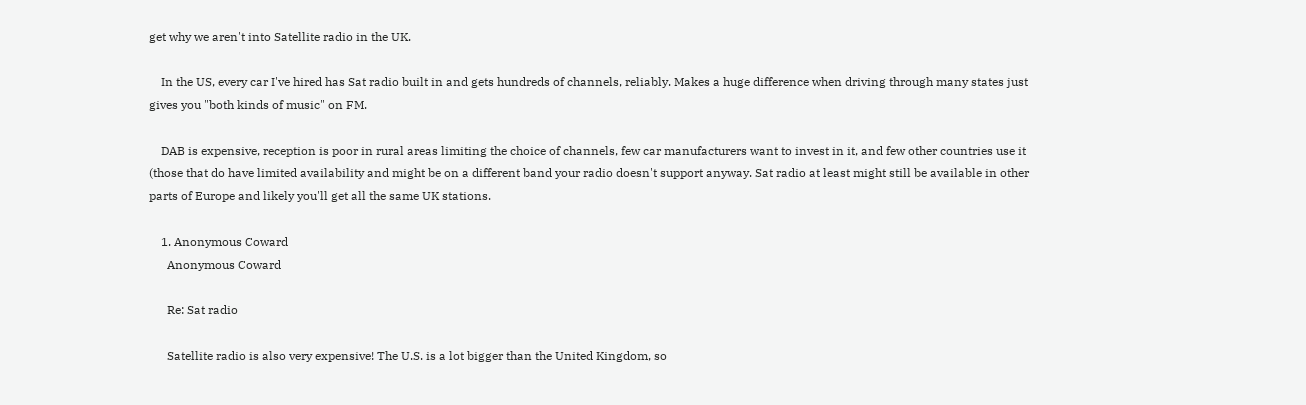get why we aren't into Satellite radio in the UK.

    In the US, every car I've hired has Sat radio built in and gets hundreds of channels, reliably. Makes a huge difference when driving through many states just gives you "both kinds of music" on FM.

    DAB is expensive, reception is poor in rural areas limiting the choice of channels, few car manufacturers want to invest in it, and few other countries use it (those that do have limited availability and might be on a different band your radio doesn't support anyway. Sat radio at least might still be available in other parts of Europe and likely you'll get all the same UK stations.

    1. Anonymous Coward
      Anonymous Coward

      Re: Sat radio

      Satellite radio is also very expensive! The U.S. is a lot bigger than the United Kingdom, so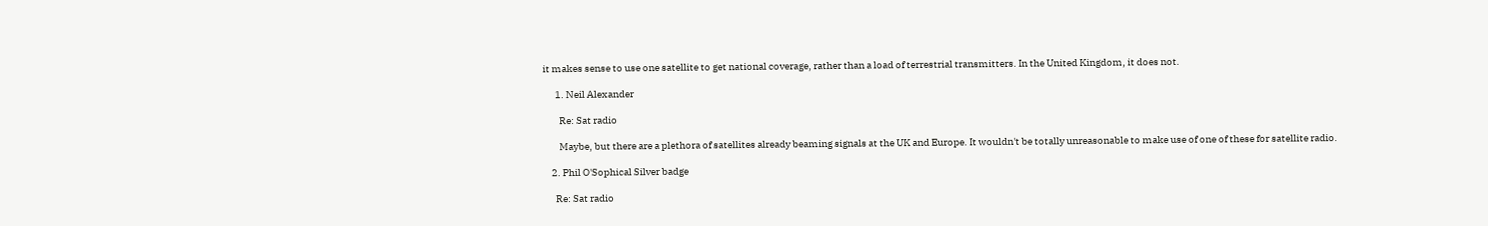it makes sense to use one satellite to get national coverage, rather than a load of terrestrial transmitters. In the United Kingdom, it does not.

      1. Neil Alexander

        Re: Sat radio

        Maybe, but there are a plethora of satellites already beaming signals at the UK and Europe. It wouldn't be totally unreasonable to make use of one of these for satellite radio.

    2. Phil O'Sophical Silver badge

      Re: Sat radio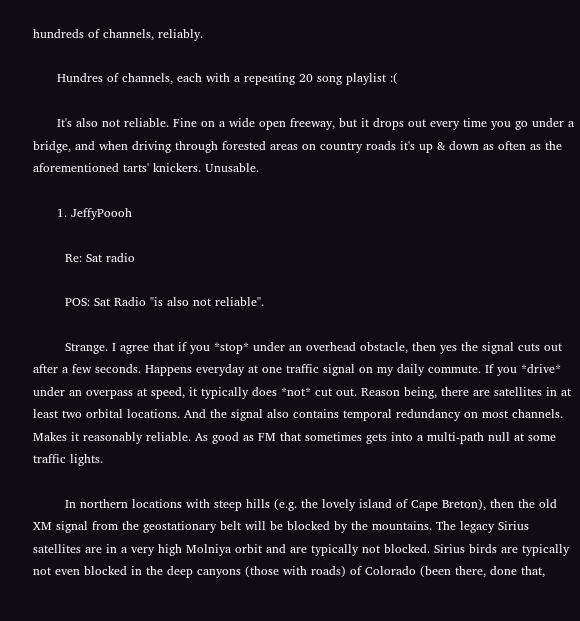hundreds of channels, reliably.

      Hundres of channels, each with a repeating 20 song playlist :(

      It's also not reliable. Fine on a wide open freeway, but it drops out every time you go under a bridge, and when driving through forested areas on country roads it's up & down as often as the aforementioned tarts' knickers. Unusable.

      1. JeffyPoooh

        Re: Sat radio

        POS: Sat Radio "is also not reliable".

        Strange. I agree that if you *stop* under an overhead obstacle, then yes the signal cuts out after a few seconds. Happens everyday at one traffic signal on my daily commute. If you *drive* under an overpass at speed, it typically does *not* cut out. Reason being, there are satellites in at least two orbital locations. And the signal also contains temporal redundancy on most channels. Makes it reasonably reliable. As good as FM that sometimes gets into a multi-path null at some traffic lights.

        In northern locations with steep hills (e.g. the lovely island of Cape Breton), then the old XM signal from the geostationary belt will be blocked by the mountains. The legacy Sirius satellites are in a very high Molniya orbit and are typically not blocked. Sirius birds are typically not even blocked in the deep canyons (those with roads) of Colorado (been there, done that,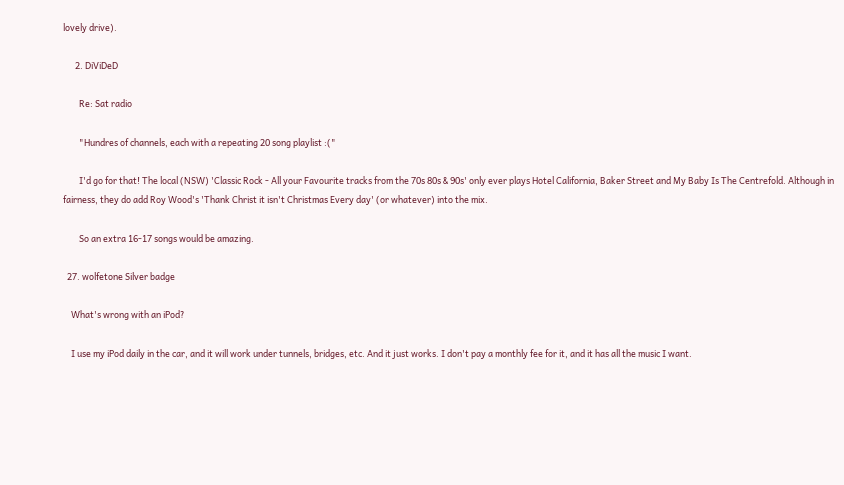lovely drive).

      2. DiViDeD

        Re: Sat radio

        "Hundres of channels, each with a repeating 20 song playlist :("

        I'd go for that! The local (NSW) 'Classic Rock - All your Favourite tracks from the 70s 80s & 90s' only ever plays Hotel California, Baker Street and My Baby Is The Centrefold. Although in fairness, they do add Roy Wood's 'Thank Christ it isn't Christmas Every day' (or whatever) into the mix.

        So an extra 16-17 songs would be amazing.

  27. wolfetone Silver badge

    What's wrong with an iPod?

    I use my iPod daily in the car, and it will work under tunnels, bridges, etc. And it just works. I don't pay a monthly fee for it, and it has all the music I want.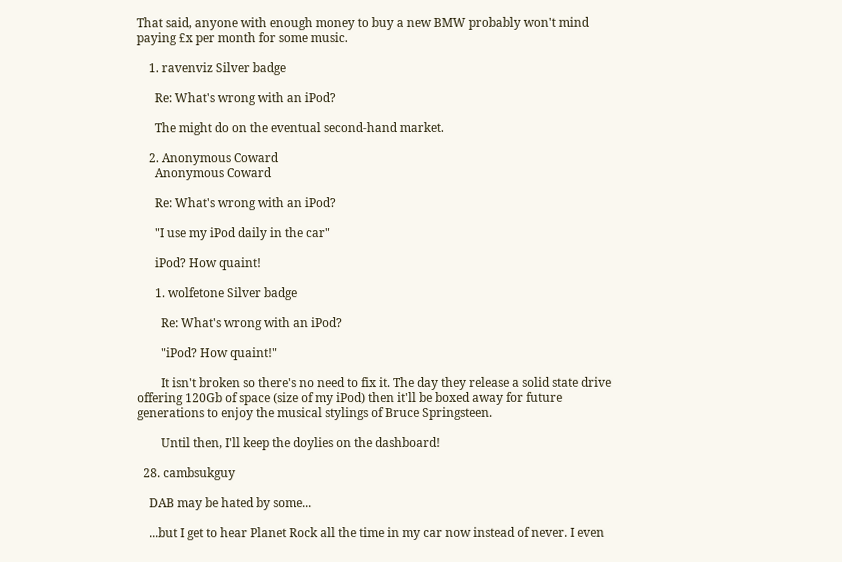That said, anyone with enough money to buy a new BMW probably won't mind paying £x per month for some music.

    1. ravenviz Silver badge

      Re: What's wrong with an iPod?

      The might do on the eventual second-hand market.

    2. Anonymous Coward
      Anonymous Coward

      Re: What's wrong with an iPod?

      "I use my iPod daily in the car"

      iPod? How quaint!

      1. wolfetone Silver badge

        Re: What's wrong with an iPod?

        "iPod? How quaint!"

        It isn't broken so there's no need to fix it. The day they release a solid state drive offering 120Gb of space (size of my iPod) then it'll be boxed away for future generations to enjoy the musical stylings of Bruce Springsteen.

        Until then, I'll keep the doylies on the dashboard!

  28. cambsukguy

    DAB may be hated by some...

    ...but I get to hear Planet Rock all the time in my car now instead of never. I even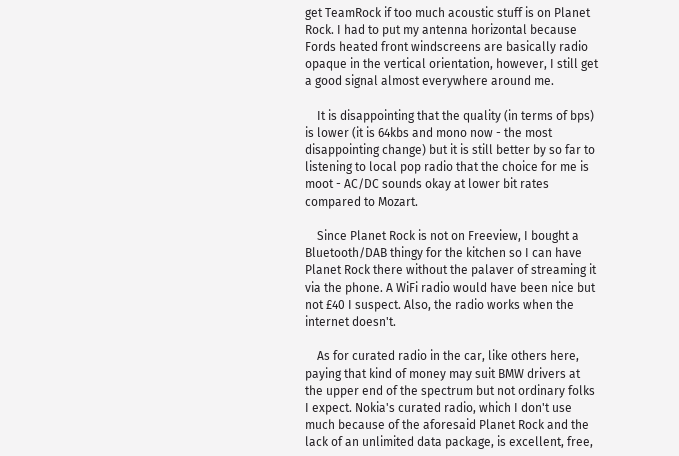get TeamRock if too much acoustic stuff is on Planet Rock. I had to put my antenna horizontal because Fords heated front windscreens are basically radio opaque in the vertical orientation, however, I still get a good signal almost everywhere around me.

    It is disappointing that the quality (in terms of bps) is lower (it is 64kbs and mono now - the most disappointing change) but it is still better by so far to listening to local pop radio that the choice for me is moot - AC/DC sounds okay at lower bit rates compared to Mozart.

    Since Planet Rock is not on Freeview, I bought a Bluetooth/DAB thingy for the kitchen so I can have Planet Rock there without the palaver of streaming it via the phone. A WiFi radio would have been nice but not £40 I suspect. Also, the radio works when the internet doesn't.

    As for curated radio in the car, like others here, paying that kind of money may suit BMW drivers at the upper end of the spectrum but not ordinary folks I expect. Nokia's curated radio, which I don't use much because of the aforesaid Planet Rock and the lack of an unlimited data package, is excellent, free,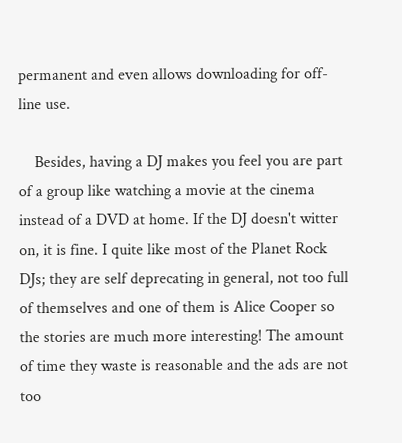permanent and even allows downloading for off-line use.

    Besides, having a DJ makes you feel you are part of a group like watching a movie at the cinema instead of a DVD at home. If the DJ doesn't witter on, it is fine. I quite like most of the Planet Rock DJs; they are self deprecating in general, not too full of themselves and one of them is Alice Cooper so the stories are much more interesting! The amount of time they waste is reasonable and the ads are not too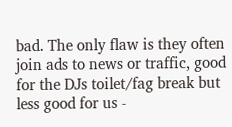bad. The only flaw is they often join ads to news or traffic, good for the DJs toilet/fag break but less good for us -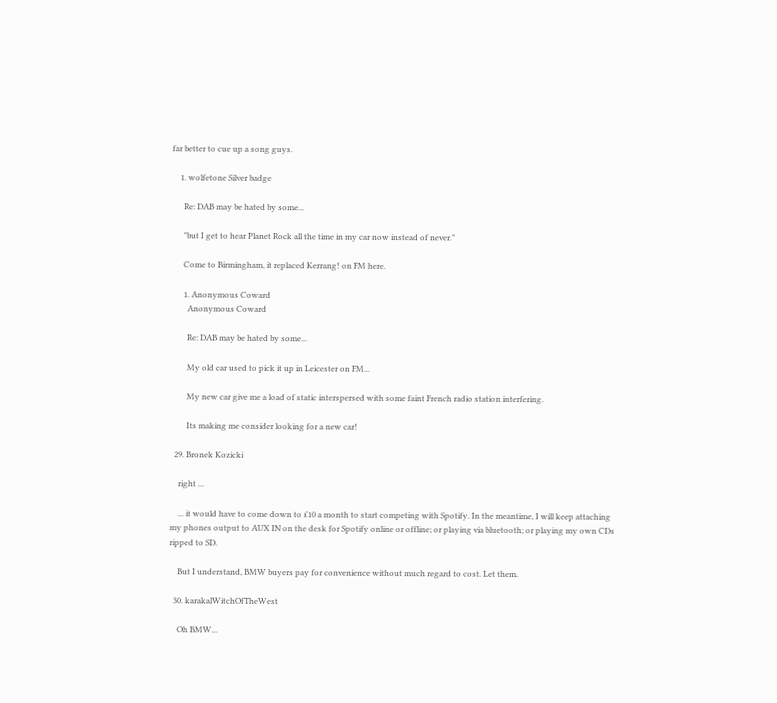far better to cue up a song guys.

    1. wolfetone Silver badge

      Re: DAB may be hated by some...

      "but I get to hear Planet Rock all the time in my car now instead of never."

      Come to Birmingham, it replaced Kerrang! on FM here.

      1. Anonymous Coward
        Anonymous Coward

        Re: DAB may be hated by some...

        My old car used to pick it up in Leicester on FM...

        My new car give me a load of static interspersed with some faint French radio station interfering.

        Its making me consider looking for a new car!

  29. Bronek Kozicki

    right ...

    ... it would have to come down to £10 a month to start competing with Spotify. In the meantime, I will keep attaching my phones output to AUX IN on the desk for Spotify online or offline; or playing via bluetooth; or playing my own CDs ripped to SD.

    But I understand, BMW buyers pay for convenience without much regard to cost. Let them.

  30. karakalWitchOfTheWest

    Oh BMW...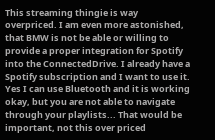This streaming thingie is way overpriced. I am even more astonished, that BMW is not be able or willing to provide a proper integration for Spotify into the ConnectedDrive. I already have a Spotify subscription and I want to use it. Yes I can use Bluetooth and it is working okay, but you are not able to navigate through your playlists... That would be important, not this over priced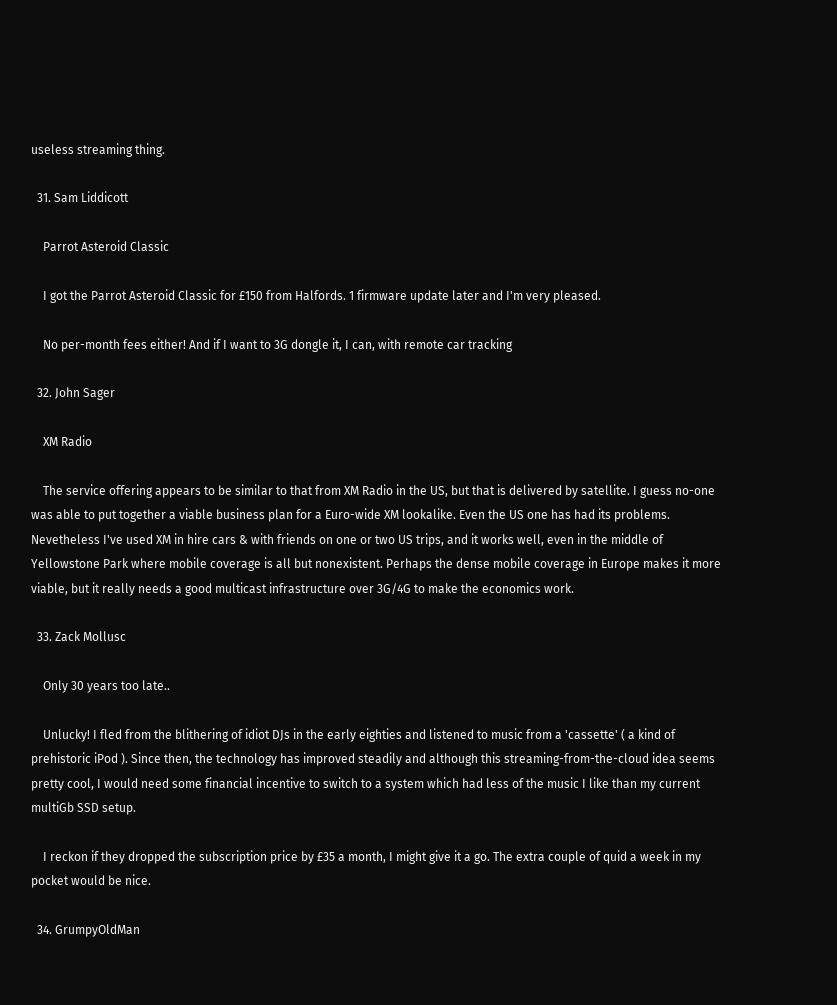useless streaming thing.

  31. Sam Liddicott

    Parrot Asteroid Classic

    I got the Parrot Asteroid Classic for £150 from Halfords. 1 firmware update later and I'm very pleased.

    No per-month fees either! And if I want to 3G dongle it, I can, with remote car tracking

  32. John Sager

    XM Radio

    The service offering appears to be similar to that from XM Radio in the US, but that is delivered by satellite. I guess no-one was able to put together a viable business plan for a Euro-wide XM lookalike. Even the US one has had its problems. Nevetheless I've used XM in hire cars & with friends on one or two US trips, and it works well, even in the middle of Yellowstone Park where mobile coverage is all but nonexistent. Perhaps the dense mobile coverage in Europe makes it more viable, but it really needs a good multicast infrastructure over 3G/4G to make the economics work.

  33. Zack Mollusc

    Only 30 years too late..

    Unlucky! I fled from the blithering of idiot DJs in the early eighties and listened to music from a 'cassette' ( a kind of prehistoric iPod ). Since then, the technology has improved steadily and although this streaming-from-the-cloud idea seems pretty cool, I would need some financial incentive to switch to a system which had less of the music I like than my current multiGb SSD setup.

    I reckon if they dropped the subscription price by £35 a month, I might give it a go. The extra couple of quid a week in my pocket would be nice.

  34. GrumpyOldMan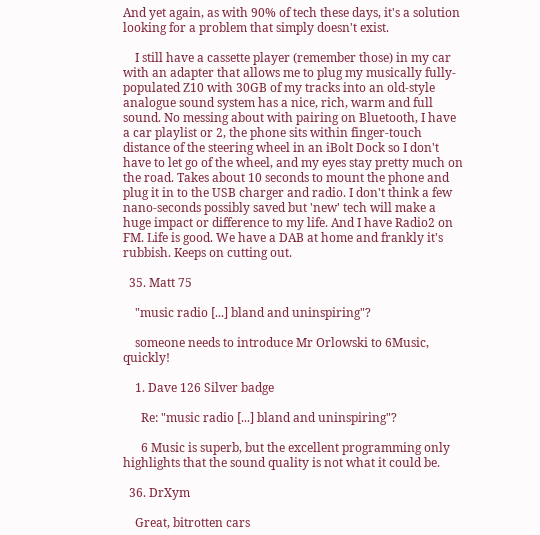And yet again, as with 90% of tech these days, it's a solution looking for a problem that simply doesn't exist.

    I still have a cassette player (remember those) in my car with an adapter that allows me to plug my musically fully-populated Z10 with 30GB of my tracks into an old-style analogue sound system has a nice, rich, warm and full sound. No messing about with pairing on Bluetooth, I have a car playlist or 2, the phone sits within finger-touch distance of the steering wheel in an iBolt Dock so I don't have to let go of the wheel, and my eyes stay pretty much on the road. Takes about 10 seconds to mount the phone and plug it in to the USB charger and radio. I don't think a few nano-seconds possibly saved but 'new' tech will make a huge impact or difference to my life. And I have Radio2 on FM. Life is good. We have a DAB at home and frankly it's rubbish. Keeps on cutting out.

  35. Matt 75

    "music radio [...] bland and uninspiring"?

    someone needs to introduce Mr Orlowski to 6Music, quickly!

    1. Dave 126 Silver badge

      Re: "music radio [...] bland and uninspiring"?

      6 Music is superb, but the excellent programming only highlights that the sound quality is not what it could be.

  36. DrXym

    Great, bitrotten cars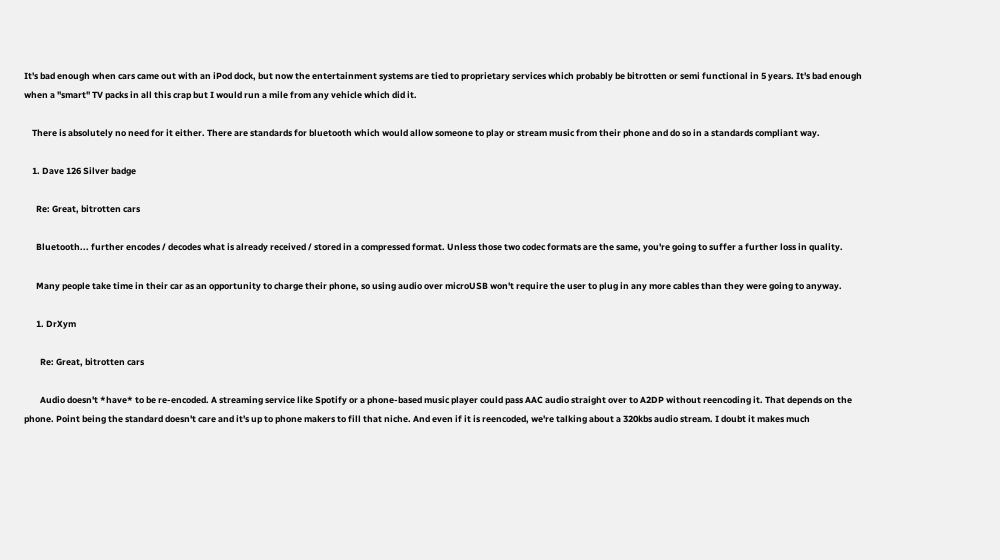It's bad enough when cars came out with an iPod dock, but now the entertainment systems are tied to proprietary services which probably be bitrotten or semi functional in 5 years. It's bad enough when a "smart" TV packs in all this crap but I would run a mile from any vehicle which did it.

    There is absolutely no need for it either. There are standards for bluetooth which would allow someone to play or stream music from their phone and do so in a standards compliant way.

    1. Dave 126 Silver badge

      Re: Great, bitrotten cars

      Bluetooth... further encodes / decodes what is already received / stored in a compressed format. Unless those two codec formats are the same, you're going to suffer a further loss in quality.

      Many people take time in their car as an opportunity to charge their phone, so using audio over microUSB won't require the user to plug in any more cables than they were going to anyway.

      1. DrXym

        Re: Great, bitrotten cars

        Audio doesn't *have* to be re-encoded. A streaming service like Spotify or a phone-based music player could pass AAC audio straight over to A2DP without reencoding it. That depends on the phone. Point being the standard doesn't care and it's up to phone makers to fill that niche. And even if it is reencoded, we're talking about a 320kbs audio stream. I doubt it makes much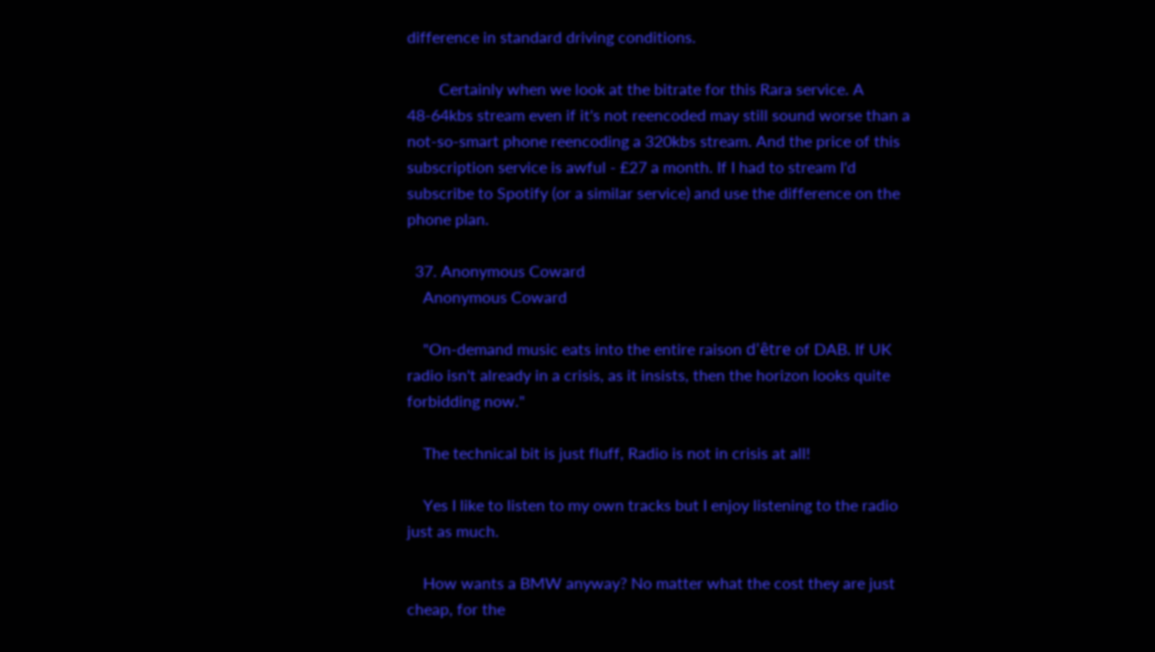difference in standard driving conditions.

        Certainly when we look at the bitrate for this Rara service. A 48-64kbs stream even if it's not reencoded may still sound worse than a not-so-smart phone reencoding a 320kbs stream. And the price of this subscription service is awful - £27 a month. If I had to stream I'd subscribe to Spotify (or a similar service) and use the difference on the phone plan.

  37. Anonymous Coward
    Anonymous Coward

    "On-demand music eats into the entire raison d'être of DAB. If UK radio isn't already in a crisis, as it insists, then the horizon looks quite forbidding now."

    The technical bit is just fluff, Radio is not in crisis at all!

    Yes I like to listen to my own tracks but I enjoy listening to the radio just as much.

    How wants a BMW anyway? No matter what the cost they are just cheap, for the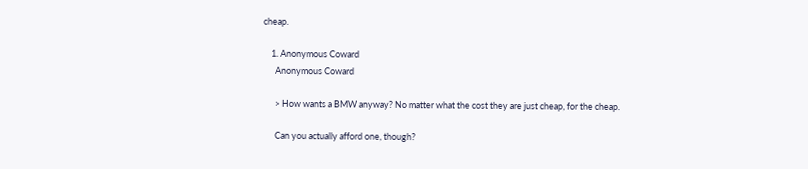cheap.

    1. Anonymous Coward
      Anonymous Coward

      > How wants a BMW anyway? No matter what the cost they are just cheap, for the cheap.

      Can you actually afford one, though?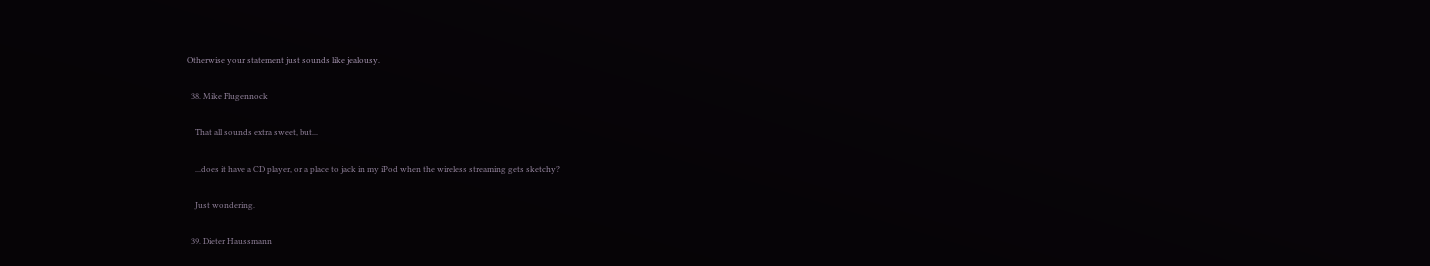Otherwise your statement just sounds like jealousy.

  38. Mike Flugennock

    That all sounds extra sweet, but...

    ...does it have a CD player, or a place to jack in my iPod when the wireless streaming gets sketchy?

    Just wondering.

  39. Dieter Haussmann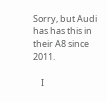Sorry, but Audi has has this in their A8 since 2011.

    I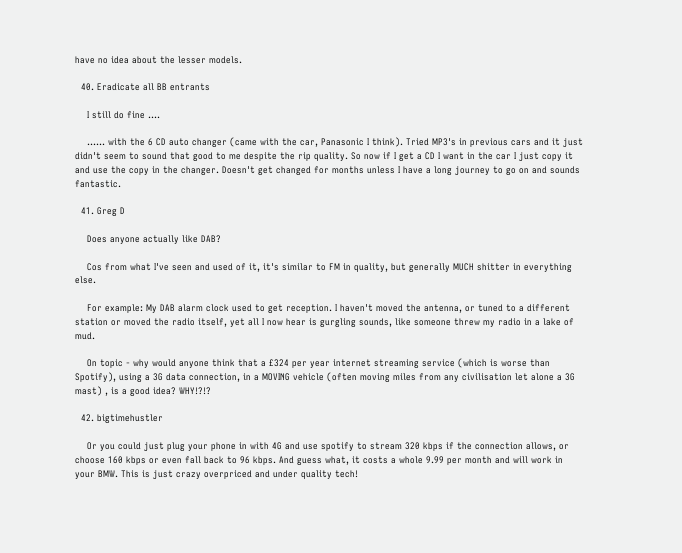have no idea about the lesser models.

  40. Eradicate all BB entrants

    I still do fine ....

    ...... with the 6 CD auto changer (came with the car, Panasonic I think). Tried MP3's in previous cars and it just didn't seem to sound that good to me despite the rip quality. So now if I get a CD I want in the car I just copy it and use the copy in the changer. Doesn't get changed for months unless I have a long journey to go on and sounds fantastic.

  41. Greg D

    Does anyone actually like DAB?

    Cos from what I've seen and used of it, it's similar to FM in quality, but generally MUCH shitter in everything else.

    For example: My DAB alarm clock used to get reception. I haven't moved the antenna, or tuned to a different station or moved the radio itself, yet all I now hear is gurgling sounds, like someone threw my radio in a lake of mud.

    On topic - why would anyone think that a £324 per year internet streaming service (which is worse than Spotify), using a 3G data connection, in a MOVING vehicle (often moving miles from any civilisation let alone a 3G mast) , is a good idea? WHY!?!?

  42. bigtimehustler

    Or you could just plug your phone in with 4G and use spotify to stream 320 kbps if the connection allows, or choose 160 kbps or even fall back to 96 kbps. And guess what, it costs a whole 9.99 per month and will work in your BMW. This is just crazy overpriced and under quality tech!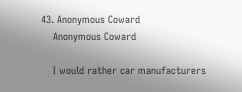43. Anonymous Coward
    Anonymous Coward

    I would rather car manufacturers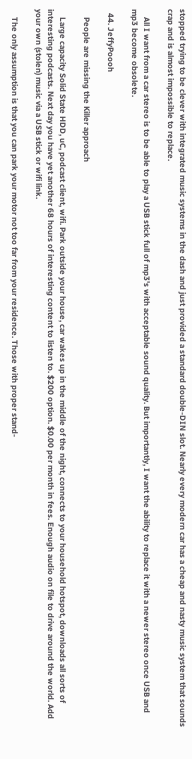stopped trying to be clever with integrated music systems in the dash and just provided a standard double-DIN slot. Nearly every modern car has a cheap and nasty music system that sounds crap and is almost impossible to replace.

    All I want from a car stereo is to be able to play a USB stick full of mp3's with acceptable sound quality. But importantly, I want the ability to replace it with a newer stereo once USB and mp3 become obsolete.

  44. JeffyPoooh

    People are missing the Killer approach

    Large capacity Solid State HDD, uC, podcast client, wifi. Park outside your house, car wakes up in the middle of the night, connects to your household hotspot, downloads all sorts of interesting podcasts. Next day you have yet another 68 hours of interesting content to listen to. $200 option. $0.00 per month in fees. Enough audio on file to drive around the world. Add your own (stolen) music via a USB stick or wifi link.

    The only assumption is that you can park your motor not too far from your residence. Those with proper stand-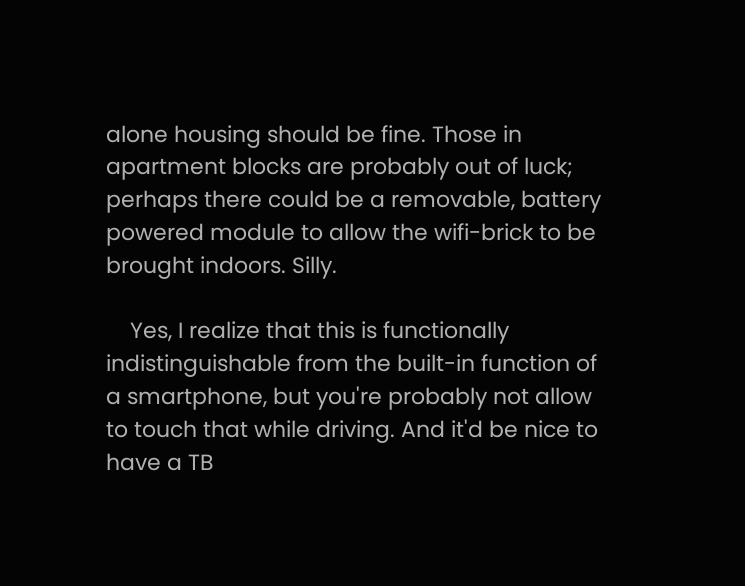alone housing should be fine. Those in apartment blocks are probably out of luck; perhaps there could be a removable, battery powered module to allow the wifi-brick to be brought indoors. Silly.

    Yes, I realize that this is functionally indistinguishable from the built-in function of a smartphone, but you're probably not allow to touch that while driving. And it'd be nice to have a TB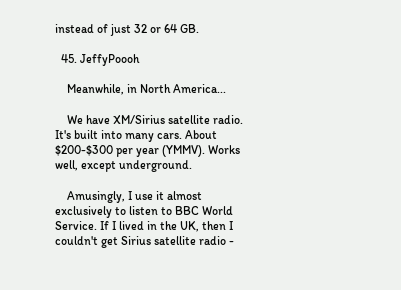instead of just 32 or 64 GB.

  45. JeffyPoooh

    Meanwhile, in North America...

    We have XM/Sirius satellite radio. It's built into many cars. About $200-$300 per year (YMMV). Works well, except underground.

    Amusingly, I use it almost exclusively to listen to BBC World Service. If I lived in the UK, then I couldn't get Sirius satellite radio -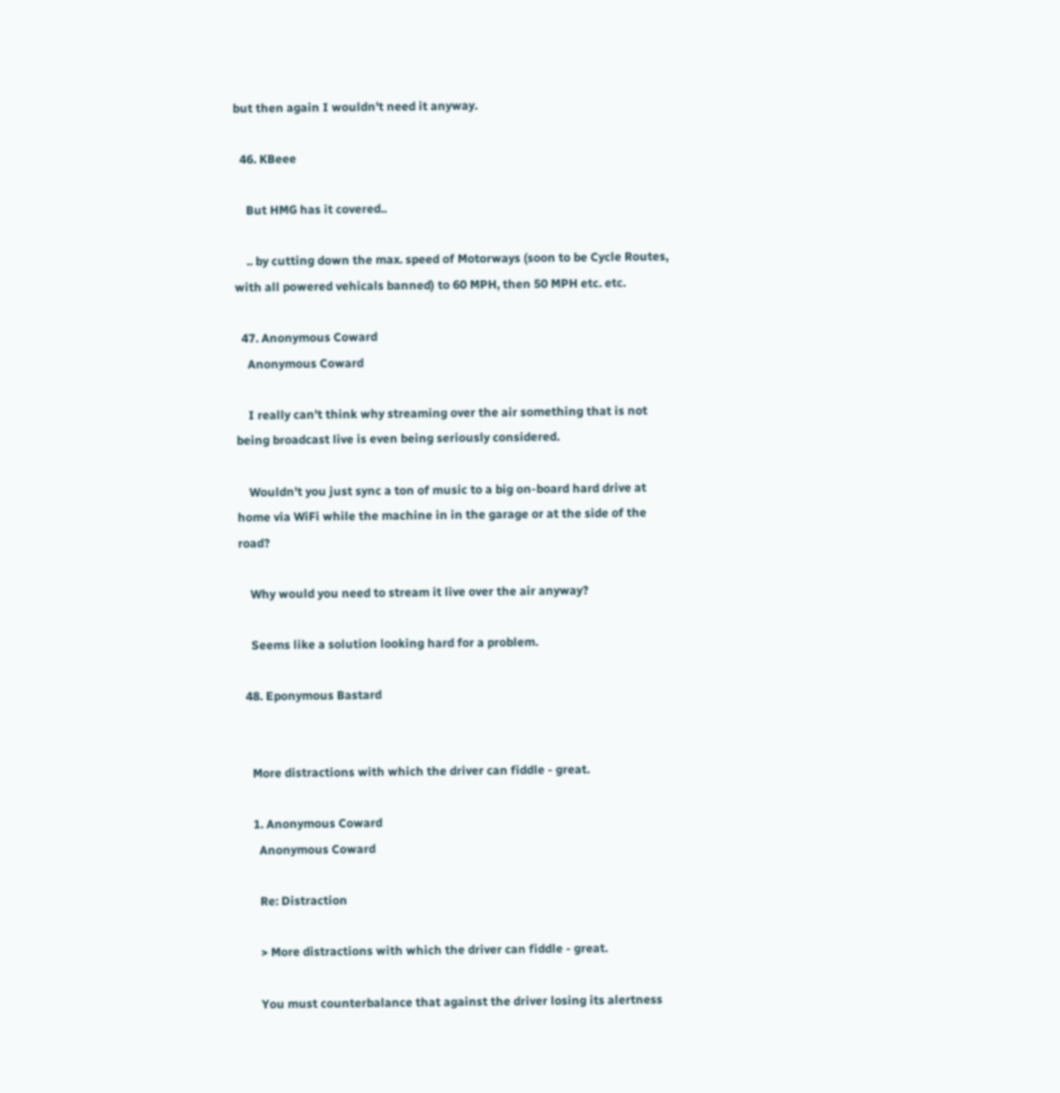but then again I wouldn't need it anyway.

  46. KBeee

    But HMG has it covered..

    .. by cutting down the max. speed of Motorways (soon to be Cycle Routes, with all powered vehicals banned) to 60 MPH, then 50 MPH etc. etc.

  47. Anonymous Coward
    Anonymous Coward

    I really can't think why streaming over the air something that is not being broadcast live is even being seriously considered.

    Wouldn't you just sync a ton of music to a big on-board hard drive at home via WiFi while the machine in in the garage or at the side of the road?

    Why would you need to stream it live over the air anyway?

    Seems like a solution looking hard for a problem.

  48. Eponymous Bastard


    More distractions with which the driver can fiddle - great.

    1. Anonymous Coward
      Anonymous Coward

      Re: Distraction

      > More distractions with which the driver can fiddle - great.

      You must counterbalance that against the driver losing its alertness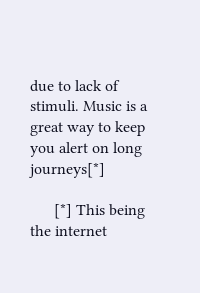due to lack of stimuli. Music is a great way to keep you alert on long journeys[*]

      [*] This being the internet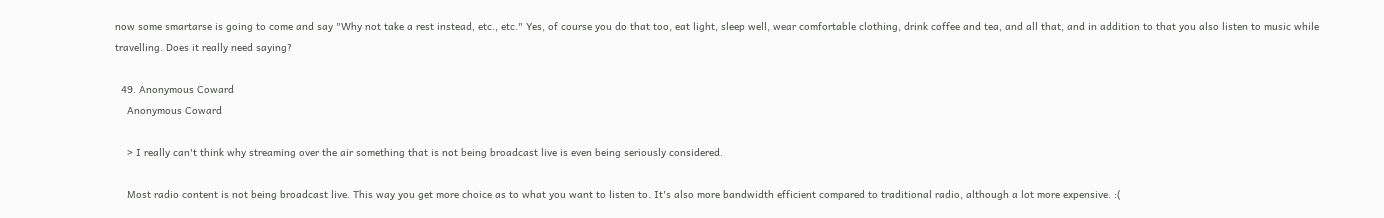now some smartarse is going to come and say "Why not take a rest instead, etc., etc." Yes, of course you do that too, eat light, sleep well, wear comfortable clothing, drink coffee and tea, and all that, and in addition to that you also listen to music while travelling. Does it really need saying?

  49. Anonymous Coward
    Anonymous Coward

    > I really can't think why streaming over the air something that is not being broadcast live is even being seriously considered.

    Most radio content is not being broadcast live. This way you get more choice as to what you want to listen to. It's also more bandwidth efficient compared to traditional radio, although a lot more expensive. :(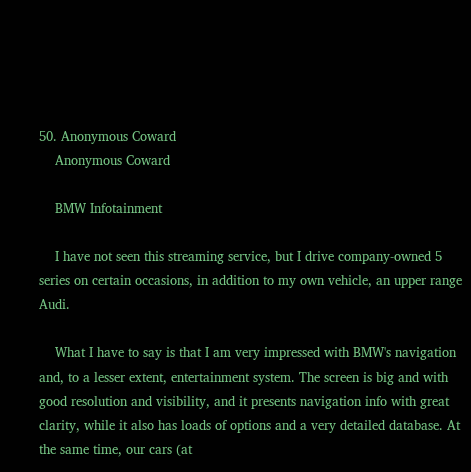50. Anonymous Coward
    Anonymous Coward

    BMW Infotainment

    I have not seen this streaming service, but I drive company-owned 5 series on certain occasions, in addition to my own vehicle, an upper range Audi.

    What I have to say is that I am very impressed with BMW's navigation and, to a lesser extent, entertainment system. The screen is big and with good resolution and visibility, and it presents navigation info with great clarity, while it also has loads of options and a very detailed database. At the same time, our cars (at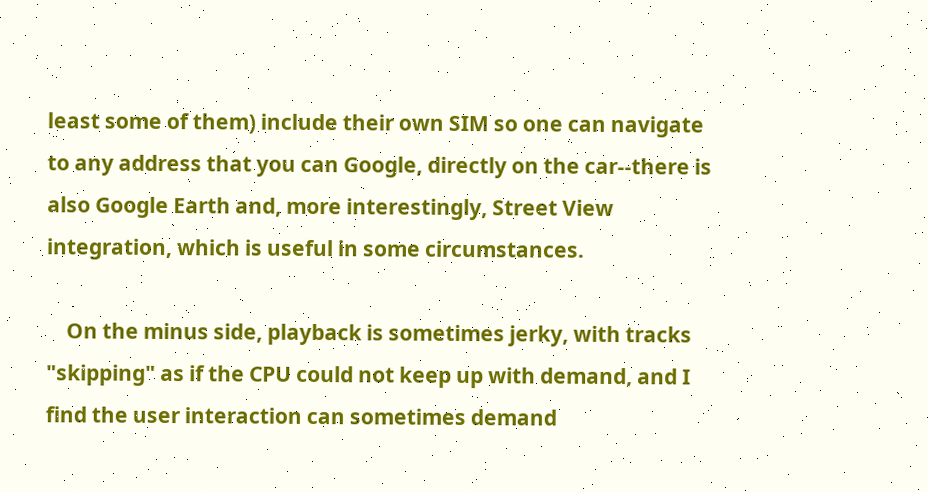least some of them) include their own SIM so one can navigate to any address that you can Google, directly on the car--there is also Google Earth and, more interestingly, Street View integration, which is useful in some circumstances.

    On the minus side, playback is sometimes jerky, with tracks "skipping" as if the CPU could not keep up with demand, and I find the user interaction can sometimes demand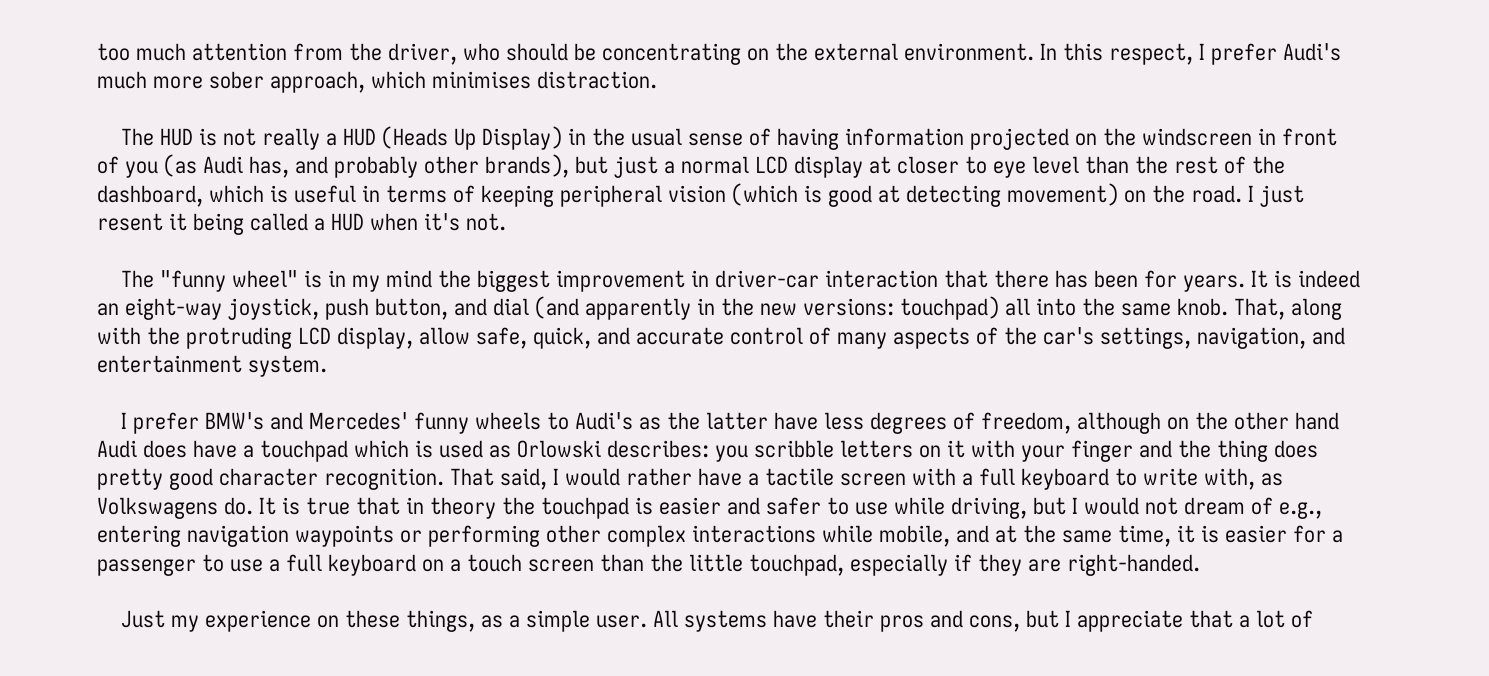too much attention from the driver, who should be concentrating on the external environment. In this respect, I prefer Audi's much more sober approach, which minimises distraction.

    The HUD is not really a HUD (Heads Up Display) in the usual sense of having information projected on the windscreen in front of you (as Audi has, and probably other brands), but just a normal LCD display at closer to eye level than the rest of the dashboard, which is useful in terms of keeping peripheral vision (which is good at detecting movement) on the road. I just resent it being called a HUD when it's not.

    The "funny wheel" is in my mind the biggest improvement in driver-car interaction that there has been for years. It is indeed an eight-way joystick, push button, and dial (and apparently in the new versions: touchpad) all into the same knob. That, along with the protruding LCD display, allow safe, quick, and accurate control of many aspects of the car's settings, navigation, and entertainment system.

    I prefer BMW's and Mercedes' funny wheels to Audi's as the latter have less degrees of freedom, although on the other hand Audi does have a touchpad which is used as Orlowski describes: you scribble letters on it with your finger and the thing does pretty good character recognition. That said, I would rather have a tactile screen with a full keyboard to write with, as Volkswagens do. It is true that in theory the touchpad is easier and safer to use while driving, but I would not dream of e.g., entering navigation waypoints or performing other complex interactions while mobile, and at the same time, it is easier for a passenger to use a full keyboard on a touch screen than the little touchpad, especially if they are right-handed.

    Just my experience on these things, as a simple user. All systems have their pros and cons, but I appreciate that a lot of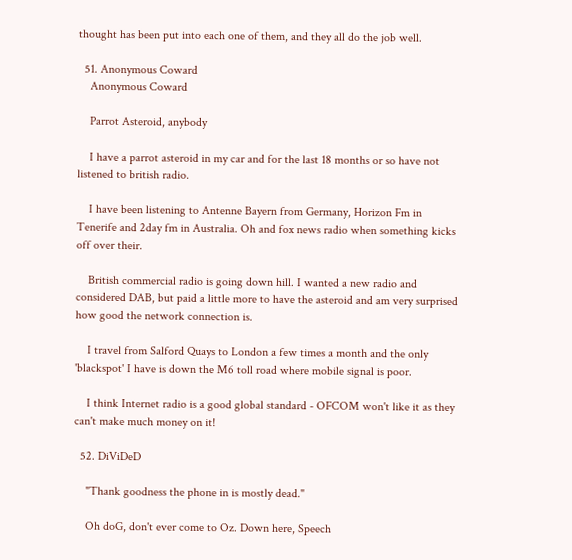thought has been put into each one of them, and they all do the job well.

  51. Anonymous Coward
    Anonymous Coward

    Parrot Asteroid, anybody

    I have a parrot asteroid in my car and for the last 18 months or so have not listened to british radio.

    I have been listening to Antenne Bayern from Germany, Horizon Fm in Tenerife and 2day fm in Australia. Oh and fox news radio when something kicks off over their.

    British commercial radio is going down hill. I wanted a new radio and considered DAB, but paid a little more to have the asteroid and am very surprised how good the network connection is.

    I travel from Salford Quays to London a few times a month and the only 'blackspot' I have is down the M6 toll road where mobile signal is poor.

    I think Internet radio is a good global standard - OFCOM won't like it as they can't make much money on it!

  52. DiViDeD

    "Thank goodness the phone in is mostly dead."

    Oh doG, don't ever come to Oz. Down here, Speech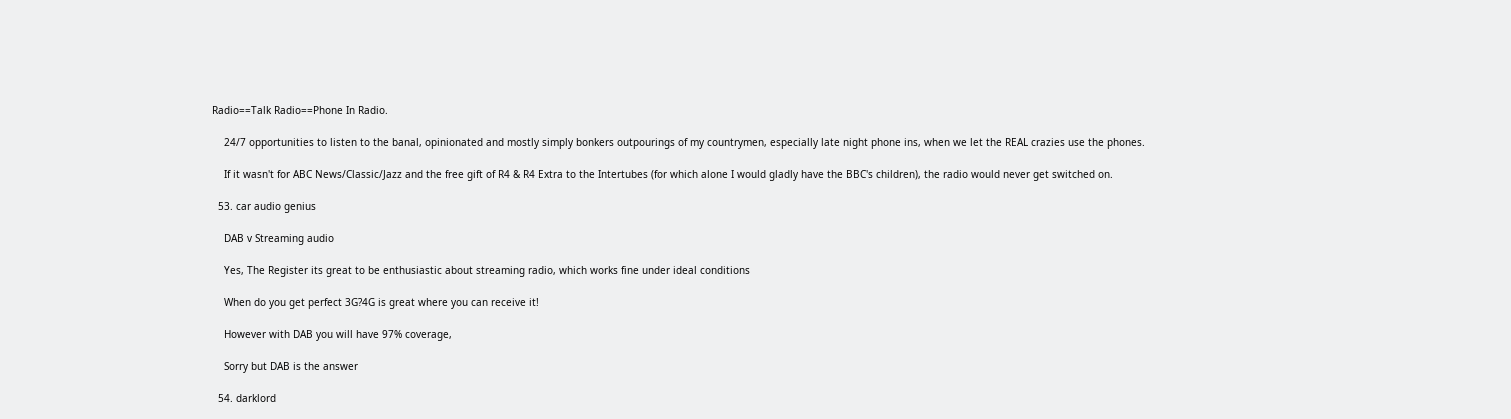Radio==Talk Radio==Phone In Radio.

    24/7 opportunities to listen to the banal, opinionated and mostly simply bonkers outpourings of my countrymen, especially late night phone ins, when we let the REAL crazies use the phones.

    If it wasn't for ABC News/Classic/Jazz and the free gift of R4 & R4 Extra to the Intertubes (for which alone I would gladly have the BBC's children), the radio would never get switched on.

  53. car audio genius

    DAB v Streaming audio

    Yes, The Register its great to be enthusiastic about streaming radio, which works fine under ideal conditions

    When do you get perfect 3G?4G is great where you can receive it!

    However with DAB you will have 97% coverage,

    Sorry but DAB is the answer

  54. darklord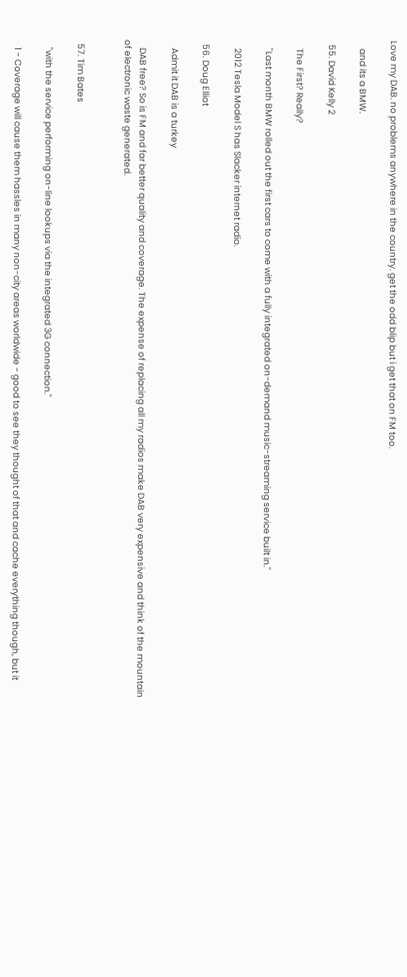Love my DAB. no problems anywhere in the country. get the odd blip but i get that on FM too.

    and its a BMW.

  55. David Kelly 2

    The First? Really?

    "Last month BMW rolled out the first cars to come with a fully integrated on-demand music-streaming service built in."

    2012 Tesla Model S has Slacker internet radio.

  56. Doug Elliot

    Admit it DAB is a turkey

    DAB free? So is FM and far better quality and coverage. The expense of replacing all my radios make DAB very expensive and think of the mountain of electronic waste generated.


  57. Tim Bates

    "with the service performing on-line lookups via the integrated 3G connection."

    1 - Coverage will cause them hassles in many non-city areas worldwide - good to see they thought of that and cache everything though, but it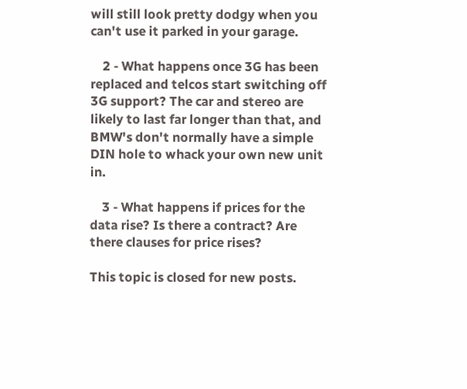will still look pretty dodgy when you can't use it parked in your garage.

    2 - What happens once 3G has been replaced and telcos start switching off 3G support? The car and stereo are likely to last far longer than that, and BMW's don't normally have a simple DIN hole to whack your own new unit in.

    3 - What happens if prices for the data rise? Is there a contract? Are there clauses for price rises?

This topic is closed for new posts.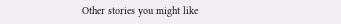Other stories you might like